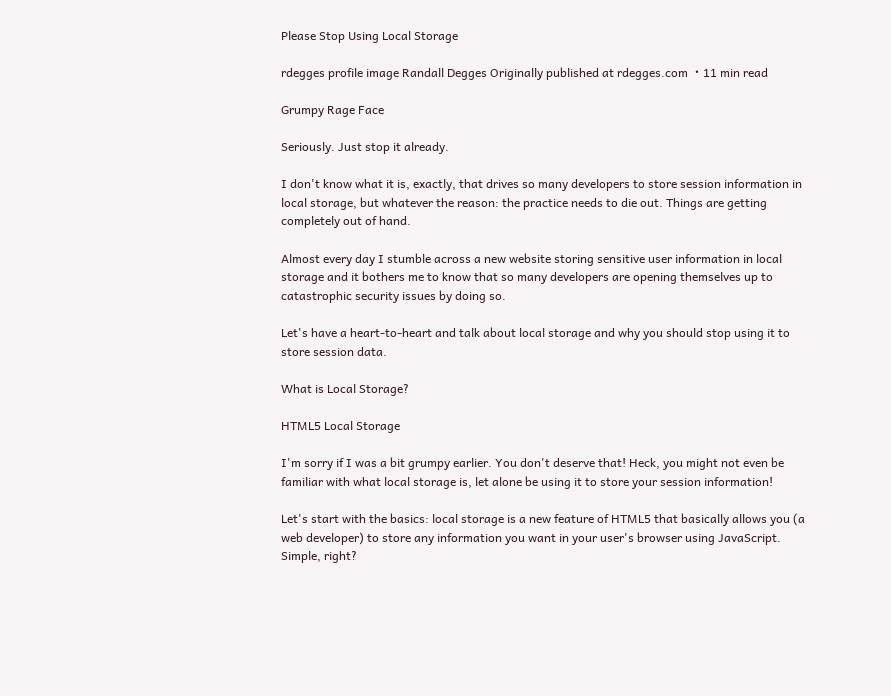Please Stop Using Local Storage

rdegges profile image Randall Degges Originally published at rdegges.com ・11 min read

Grumpy Rage Face

Seriously. Just stop it already.

I don't know what it is, exactly, that drives so many developers to store session information in local storage, but whatever the reason: the practice needs to die out. Things are getting completely out of hand.

Almost every day I stumble across a new website storing sensitive user information in local storage and it bothers me to know that so many developers are opening themselves up to catastrophic security issues by doing so.

Let's have a heart-to-heart and talk about local storage and why you should stop using it to store session data.

What is Local Storage?

HTML5 Local Storage

I'm sorry if I was a bit grumpy earlier. You don't deserve that! Heck, you might not even be familiar with what local storage is, let alone be using it to store your session information!

Let's start with the basics: local storage is a new feature of HTML5 that basically allows you (a web developer) to store any information you want in your user's browser using JavaScript. Simple, right?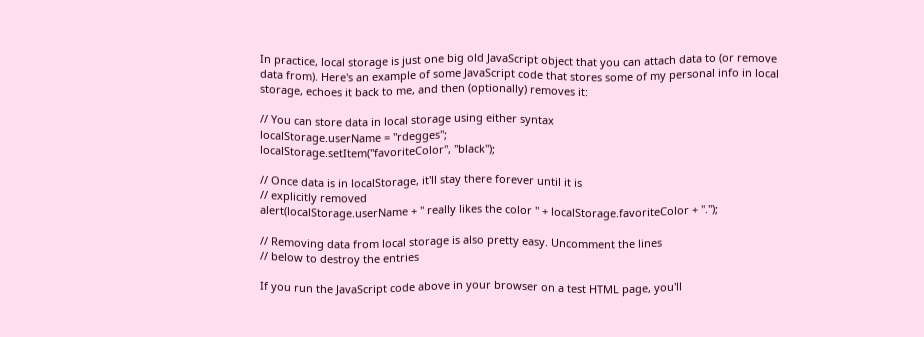In practice, local storage is just one big old JavaScript object that you can attach data to (or remove data from). Here's an example of some JavaScript code that stores some of my personal info in local storage, echoes it back to me, and then (optionally) removes it:

// You can store data in local storage using either syntax
localStorage.userName = "rdegges";
localStorage.setItem("favoriteColor", "black");

// Once data is in localStorage, it'll stay there forever until it is
// explicitly removed
alert(localStorage.userName + " really likes the color " + localStorage.favoriteColor + ".");

// Removing data from local storage is also pretty easy. Uncomment the lines
// below to destroy the entries

If you run the JavaScript code above in your browser on a test HTML page, you'll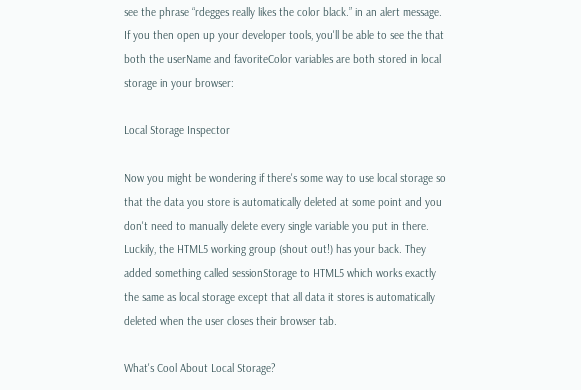see the phrase “rdegges really likes the color black.” in an alert message. If you then open up your developer tools, you'll be able to see the that both the userName and favoriteColor variables are both stored in local storage in your browser:

Local Storage Inspector

Now you might be wondering if there's some way to use local storage so that the data you store is automatically deleted at some point and you don't need to manually delete every single variable you put in there. Luckily, the HTML5 working group (shout out!) has your back. They added something called sessionStorage to HTML5 which works exactly the same as local storage except that all data it stores is automatically deleted when the user closes their browser tab.

What's Cool About Local Storage?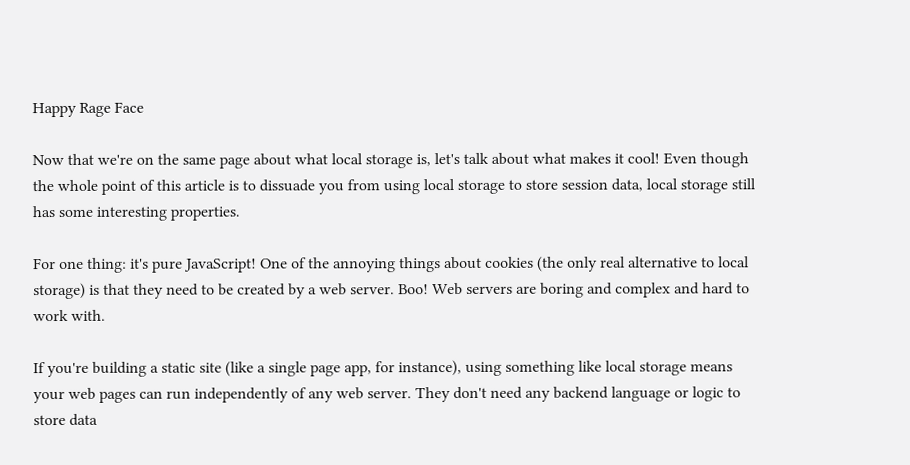Happy Rage Face

Now that we're on the same page about what local storage is, let's talk about what makes it cool! Even though the whole point of this article is to dissuade you from using local storage to store session data, local storage still has some interesting properties.

For one thing: it's pure JavaScript! One of the annoying things about cookies (the only real alternative to local storage) is that they need to be created by a web server. Boo! Web servers are boring and complex and hard to work with.

If you're building a static site (like a single page app, for instance), using something like local storage means your web pages can run independently of any web server. They don't need any backend language or logic to store data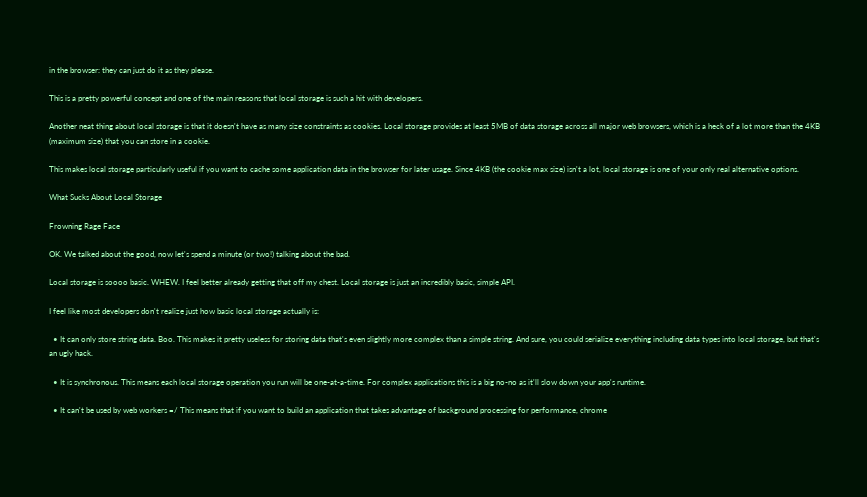in the browser: they can just do it as they please.

This is a pretty powerful concept and one of the main reasons that local storage is such a hit with developers.

Another neat thing about local storage is that it doesn't have as many size constraints as cookies. Local storage provides at least 5MB of data storage across all major web browsers, which is a heck of a lot more than the 4KB (maximum size) that you can store in a cookie.

This makes local storage particularly useful if you want to cache some application data in the browser for later usage. Since 4KB (the cookie max size) isn't a lot, local storage is one of your only real alternative options.

What Sucks About Local Storage

Frowning Rage Face

OK. We talked about the good, now let's spend a minute (or two!) talking about the bad.

Local storage is soooo basic. WHEW. I feel better already getting that off my chest. Local storage is just an incredibly basic, simple API.

I feel like most developers don't realize just how basic local storage actually is:

  • It can only store string data. Boo. This makes it pretty useless for storing data that's even slightly more complex than a simple string. And sure, you could serialize everything including data types into local storage, but that's an ugly hack.

  • It is synchronous. This means each local storage operation you run will be one-at-a-time. For complex applications this is a big no-no as it'll slow down your app's runtime.

  • It can't be used by web workers =/ This means that if you want to build an application that takes advantage of background processing for performance, chrome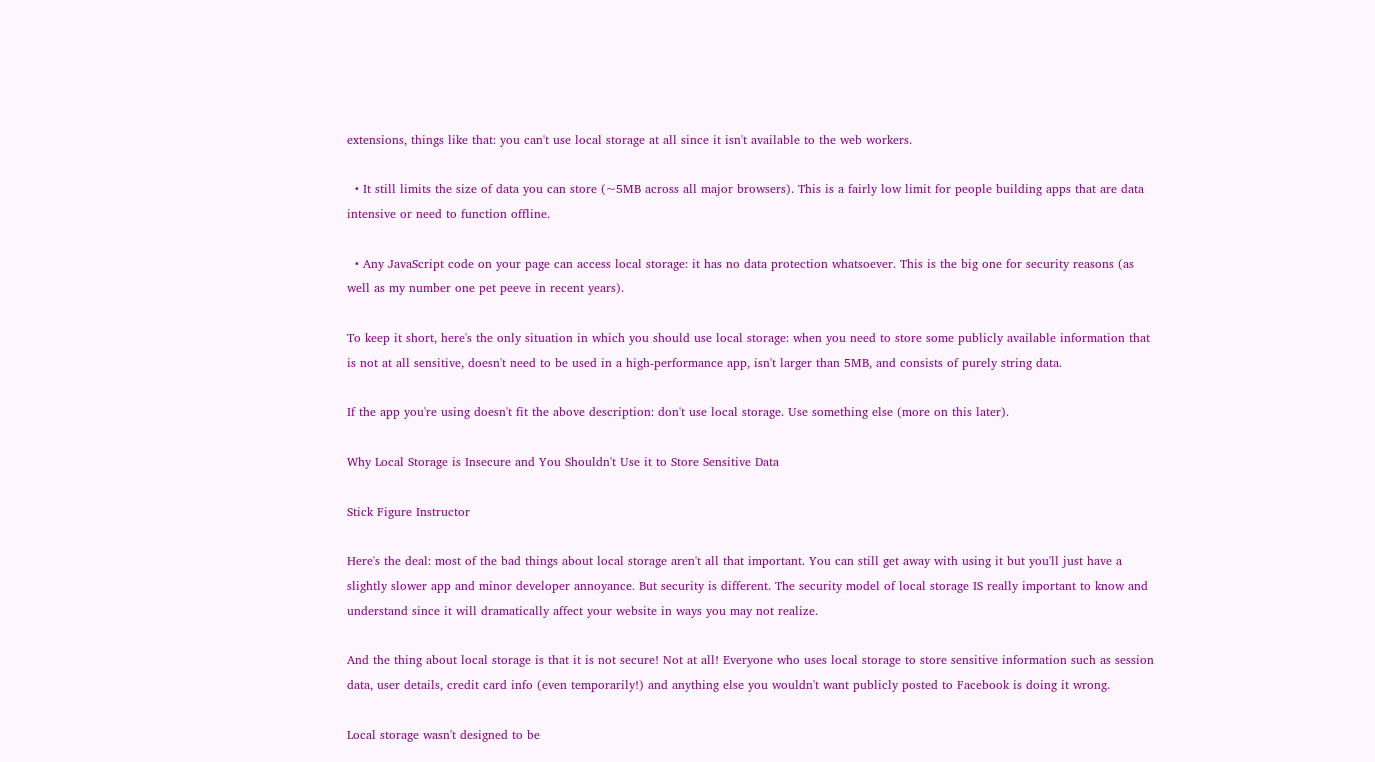extensions, things like that: you can't use local storage at all since it isn't available to the web workers.

  • It still limits the size of data you can store (~5MB across all major browsers). This is a fairly low limit for people building apps that are data intensive or need to function offline.

  • Any JavaScript code on your page can access local storage: it has no data protection whatsoever. This is the big one for security reasons (as well as my number one pet peeve in recent years).

To keep it short, here's the only situation in which you should use local storage: when you need to store some publicly available information that is not at all sensitive, doesn't need to be used in a high-performance app, isn't larger than 5MB, and consists of purely string data.

If the app you're using doesn't fit the above description: don't use local storage. Use something else (more on this later).

Why Local Storage is Insecure and You Shouldn't Use it to Store Sensitive Data

Stick Figure Instructor

Here's the deal: most of the bad things about local storage aren't all that important. You can still get away with using it but you'll just have a slightly slower app and minor developer annoyance. But security is different. The security model of local storage IS really important to know and understand since it will dramatically affect your website in ways you may not realize.

And the thing about local storage is that it is not secure! Not at all! Everyone who uses local storage to store sensitive information such as session data, user details, credit card info (even temporarily!) and anything else you wouldn't want publicly posted to Facebook is doing it wrong.

Local storage wasn't designed to be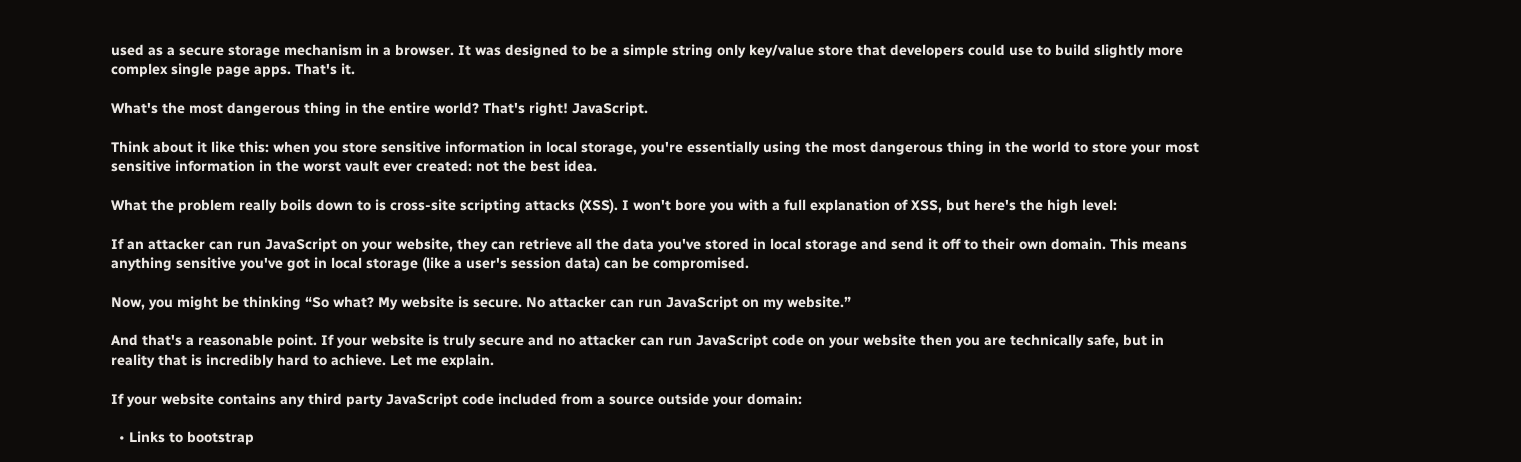used as a secure storage mechanism in a browser. It was designed to be a simple string only key/value store that developers could use to build slightly more complex single page apps. That's it.

What's the most dangerous thing in the entire world? That's right! JavaScript.

Think about it like this: when you store sensitive information in local storage, you're essentially using the most dangerous thing in the world to store your most sensitive information in the worst vault ever created: not the best idea.

What the problem really boils down to is cross-site scripting attacks (XSS). I won't bore you with a full explanation of XSS, but here's the high level:

If an attacker can run JavaScript on your website, they can retrieve all the data you've stored in local storage and send it off to their own domain. This means anything sensitive you've got in local storage (like a user's session data) can be compromised.

Now, you might be thinking “So what? My website is secure. No attacker can run JavaScript on my website.”

And that's a reasonable point. If your website is truly secure and no attacker can run JavaScript code on your website then you are technically safe, but in reality that is incredibly hard to achieve. Let me explain.

If your website contains any third party JavaScript code included from a source outside your domain:

  • Links to bootstrap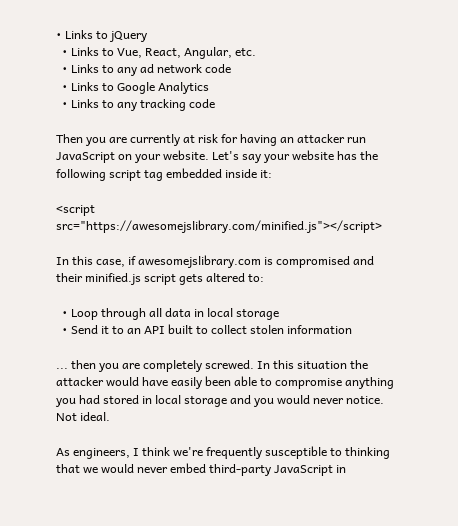• Links to jQuery
  • Links to Vue, React, Angular, etc.
  • Links to any ad network code
  • Links to Google Analytics
  • Links to any tracking code

Then you are currently at risk for having an attacker run JavaScript on your website. Let's say your website has the following script tag embedded inside it:

<script src="https://awesomejslibrary.com/minified.js"></script>

In this case, if awesomejslibrary.com is compromised and their minified.js script gets altered to:

  • Loop through all data in local storage
  • Send it to an API built to collect stolen information

... then you are completely screwed. In this situation the attacker would have easily been able to compromise anything you had stored in local storage and you would never notice. Not ideal.

As engineers, I think we're frequently susceptible to thinking that we would never embed third-party JavaScript in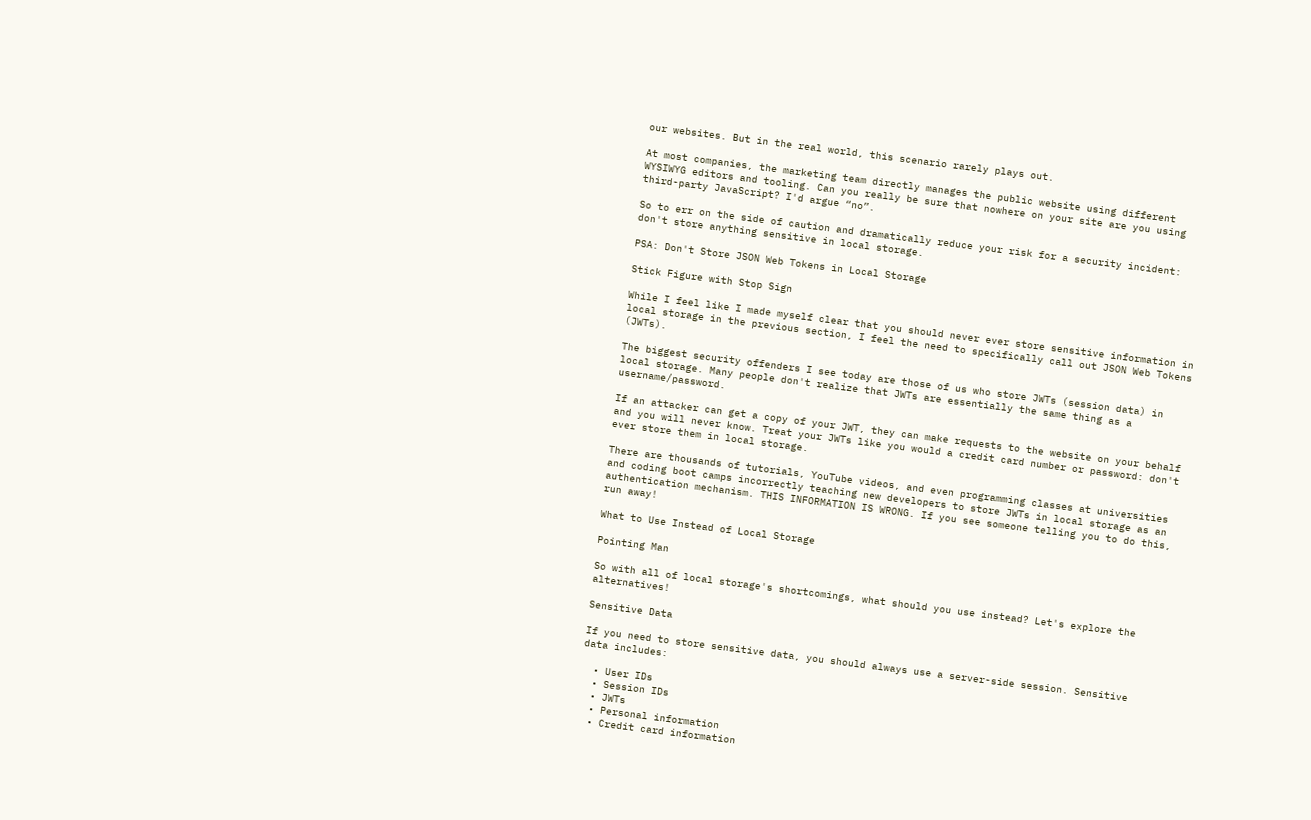our websites. But in the real world, this scenario rarely plays out.

At most companies, the marketing team directly manages the public website using different WYSIWYG editors and tooling. Can you really be sure that nowhere on your site are you using third-party JavaScript? I'd argue “no”.

So to err on the side of caution and dramatically reduce your risk for a security incident: don't store anything sensitive in local storage.

PSA: Don't Store JSON Web Tokens in Local Storage

Stick Figure with Stop Sign

While I feel like I made myself clear that you should never ever store sensitive information in local storage in the previous section, I feel the need to specifically call out JSON Web Tokens (JWTs).

The biggest security offenders I see today are those of us who store JWTs (session data) in local storage. Many people don't realize that JWTs are essentially the same thing as a username/password.

If an attacker can get a copy of your JWT, they can make requests to the website on your behalf and you will never know. Treat your JWTs like you would a credit card number or password: don't ever store them in local storage.

There are thousands of tutorials, YouTube videos, and even programming classes at universities and coding boot camps incorrectly teaching new developers to store JWTs in local storage as an authentication mechanism. THIS INFORMATION IS WRONG. If you see someone telling you to do this, run away!

What to Use Instead of Local Storage

Pointing Man

So with all of local storage's shortcomings, what should you use instead? Let's explore the alternatives!

Sensitive Data

If you need to store sensitive data, you should always use a server-side session. Sensitive data includes:

  • User IDs
  • Session IDs
  • JWTs
  • Personal information
  • Credit card information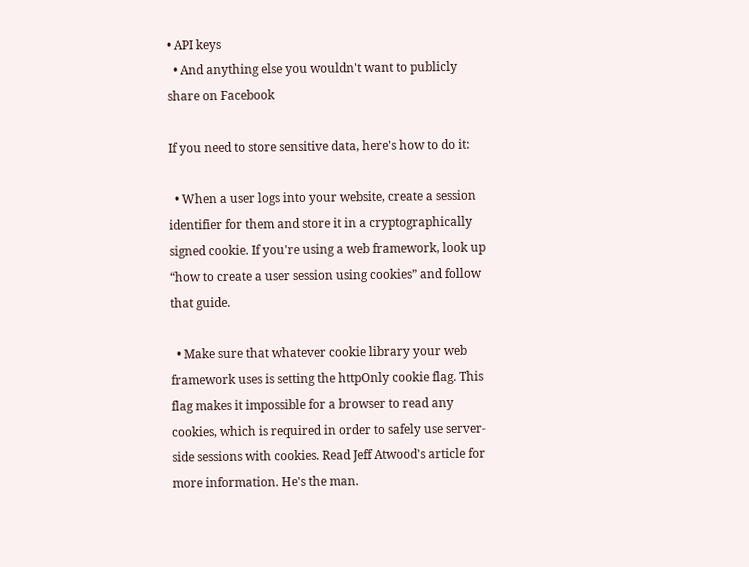• API keys
  • And anything else you wouldn't want to publicly share on Facebook

If you need to store sensitive data, here's how to do it:

  • When a user logs into your website, create a session identifier for them and store it in a cryptographically signed cookie. If you're using a web framework, look up “how to create a user session using cookies” and follow that guide.

  • Make sure that whatever cookie library your web framework uses is setting the httpOnly cookie flag. This flag makes it impossible for a browser to read any cookies, which is required in order to safely use server-side sessions with cookies. Read Jeff Atwood's article for more information. He's the man.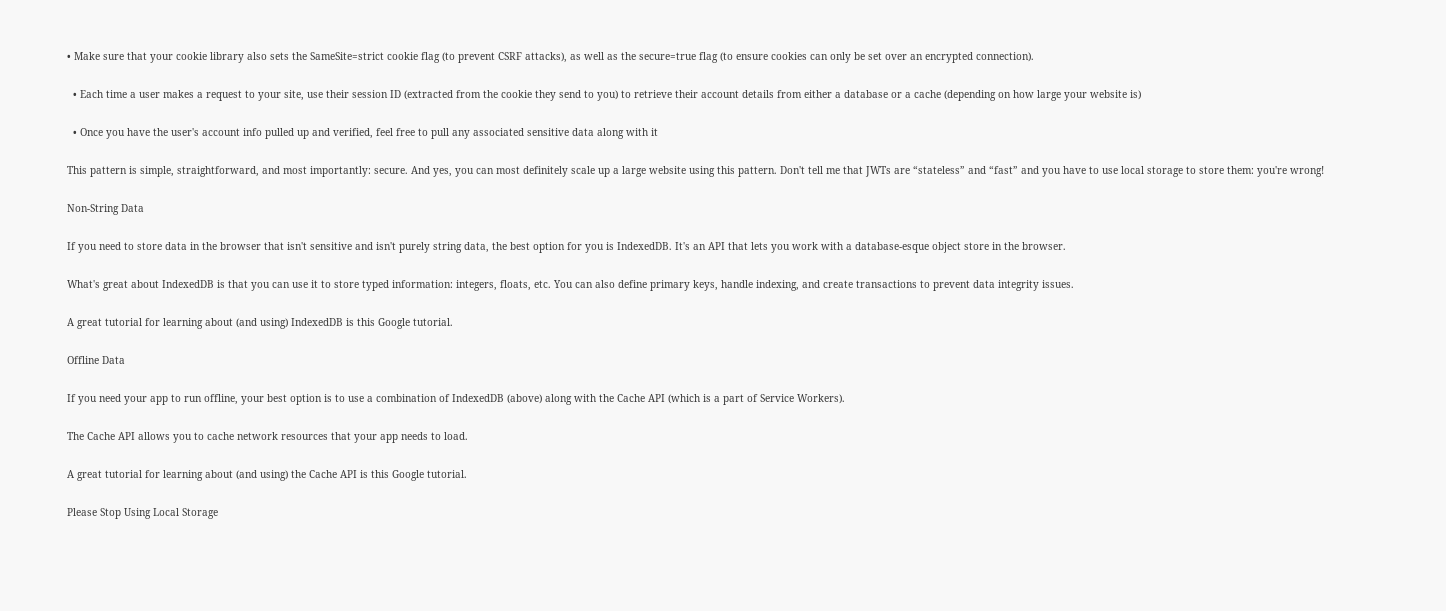• Make sure that your cookie library also sets the SameSite=strict cookie flag (to prevent CSRF attacks), as well as the secure=true flag (to ensure cookies can only be set over an encrypted connection).

  • Each time a user makes a request to your site, use their session ID (extracted from the cookie they send to you) to retrieve their account details from either a database or a cache (depending on how large your website is)

  • Once you have the user's account info pulled up and verified, feel free to pull any associated sensitive data along with it

This pattern is simple, straightforward, and most importantly: secure. And yes, you can most definitely scale up a large website using this pattern. Don't tell me that JWTs are “stateless” and “fast” and you have to use local storage to store them: you're wrong!

Non-String Data

If you need to store data in the browser that isn't sensitive and isn't purely string data, the best option for you is IndexedDB. It's an API that lets you work with a database-esque object store in the browser.

What's great about IndexedDB is that you can use it to store typed information: integers, floats, etc. You can also define primary keys, handle indexing, and create transactions to prevent data integrity issues.

A great tutorial for learning about (and using) IndexedDB is this Google tutorial.

Offline Data

If you need your app to run offline, your best option is to use a combination of IndexedDB (above) along with the Cache API (which is a part of Service Workers).

The Cache API allows you to cache network resources that your app needs to load.

A great tutorial for learning about (and using) the Cache API is this Google tutorial.

Please Stop Using Local Storage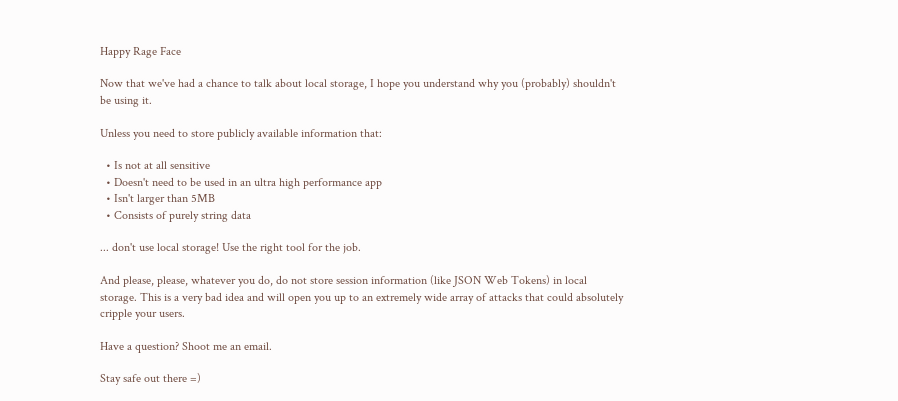Happy Rage Face

Now that we've had a chance to talk about local storage, I hope you understand why you (probably) shouldn't be using it.

Unless you need to store publicly available information that:

  • Is not at all sensitive
  • Doesn't need to be used in an ultra high performance app
  • Isn't larger than 5MB
  • Consists of purely string data

... don't use local storage! Use the right tool for the job.

And please, please, whatever you do, do not store session information (like JSON Web Tokens) in local storage. This is a very bad idea and will open you up to an extremely wide array of attacks that could absolutely cripple your users.

Have a question? Shoot me an email.

Stay safe out there =)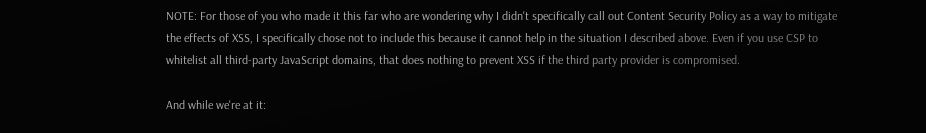NOTE: For those of you who made it this far who are wondering why I didn't specifically call out Content Security Policy as a way to mitigate the effects of XSS, I specifically chose not to include this because it cannot help in the situation I described above. Even if you use CSP to whitelist all third-party JavaScript domains, that does nothing to prevent XSS if the third party provider is compromised.

And while we're at it: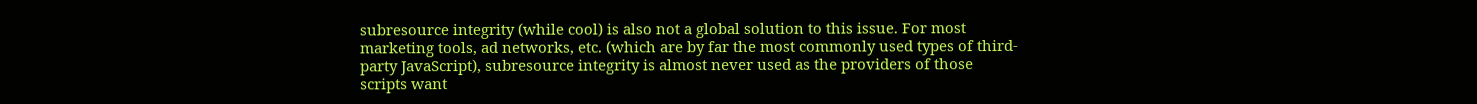subresource integrity (while cool) is also not a global solution to this issue. For most marketing tools, ad networks, etc. (which are by far the most commonly used types of third-party JavaScript), subresource integrity is almost never used as the providers of those scripts want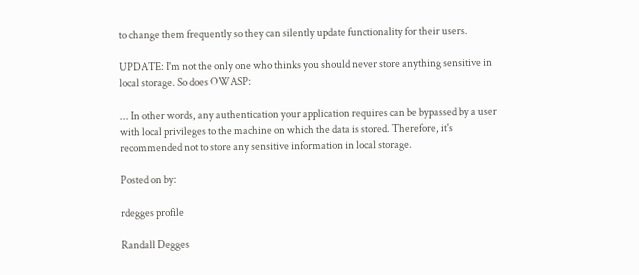to change them frequently so they can silently update functionality for their users.

UPDATE: I'm not the only one who thinks you should never store anything sensitive in local storage. So does OWASP:

... In other words, any authentication your application requires can be bypassed by a user with local privileges to the machine on which the data is stored. Therefore, it's recommended not to store any sensitive information in local storage.

Posted on by:

rdegges profile

Randall Degges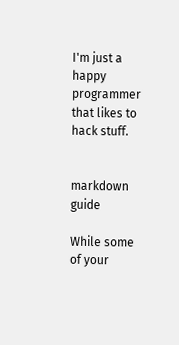I'm just a happy programmer that likes to hack stuff.


markdown guide

While some of your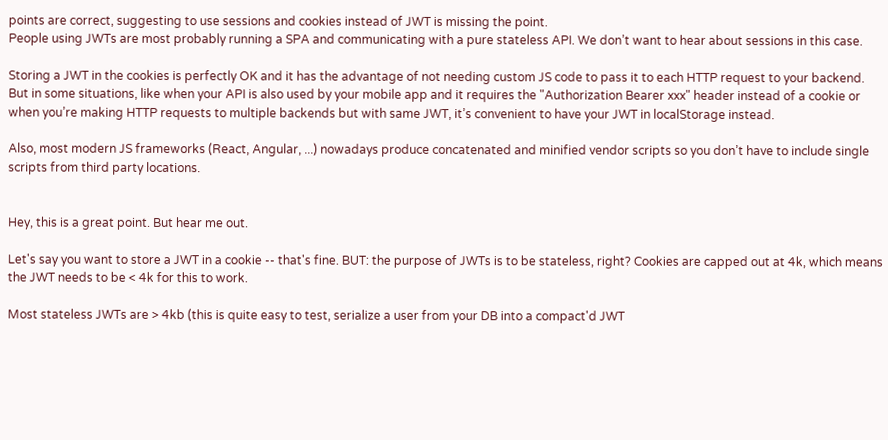points are correct, suggesting to use sessions and cookies instead of JWT is missing the point.
People using JWTs are most probably running a SPA and communicating with a pure stateless API. We don’t want to hear about sessions in this case.

Storing a JWT in the cookies is perfectly OK and it has the advantage of not needing custom JS code to pass it to each HTTP request to your backend.
But in some situations, like when your API is also used by your mobile app and it requires the "Authorization Bearer xxx" header instead of a cookie or when you’re making HTTP requests to multiple backends but with same JWT, it’s convenient to have your JWT in localStorage instead.

Also, most modern JS frameworks (React, Angular, ...) nowadays produce concatenated and minified vendor scripts so you don’t have to include single scripts from third party locations.


Hey, this is a great point. But hear me out.

Let's say you want to store a JWT in a cookie -- that's fine. BUT: the purpose of JWTs is to be stateless, right? Cookies are capped out at 4k, which means the JWT needs to be < 4k for this to work.

Most stateless JWTs are > 4kb (this is quite easy to test, serialize a user from your DB into a compact'd JWT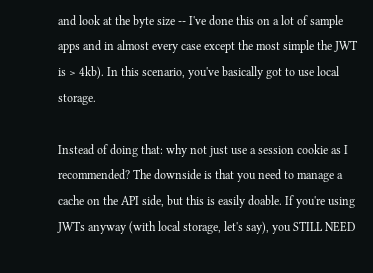and look at the byte size -- I've done this on a lot of sample apps and in almost every case except the most simple the JWT is > 4kb). In this scenario, you've basically got to use local storage.

Instead of doing that: why not just use a session cookie as I recommended? The downside is that you need to manage a cache on the API side, but this is easily doable. If you're using JWTs anyway (with local storage, let's say), you STILL NEED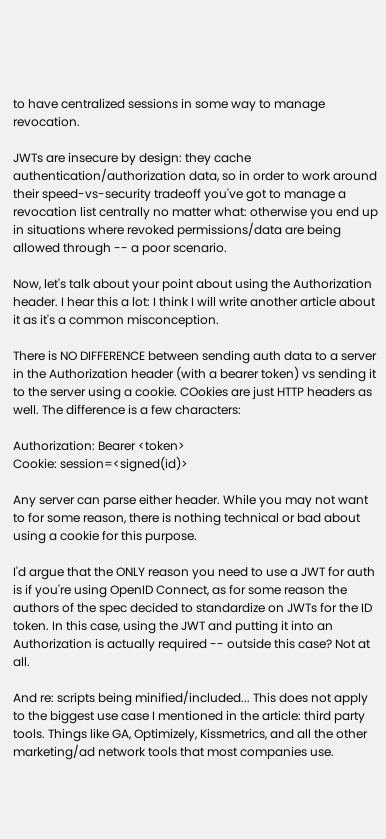to have centralized sessions in some way to manage revocation.

JWTs are insecure by design: they cache authentication/authorization data, so in order to work around their speed-vs-security tradeoff you've got to manage a revocation list centrally no matter what: otherwise you end up in situations where revoked permissions/data are being allowed through -- a poor scenario.

Now, let's talk about your point about using the Authorization header. I hear this a lot: I think I will write another article about it as it's a common misconception.

There is NO DIFFERENCE between sending auth data to a server in the Authorization header (with a bearer token) vs sending it to the server using a cookie. COokies are just HTTP headers as well. The difference is a few characters:

Authorization: Bearer <token>
Cookie: session=<signed(id)>

Any server can parse either header. While you may not want to for some reason, there is nothing technical or bad about using a cookie for this purpose.

I'd argue that the ONLY reason you need to use a JWT for auth is if you're using OpenID Connect, as for some reason the authors of the spec decided to standardize on JWTs for the ID token. In this case, using the JWT and putting it into an Authorization is actually required -- outside this case? Not at all.

And re: scripts being minified/included... This does not apply to the biggest use case I mentioned in the article: third party tools. Things like GA, Optimizely, Kissmetrics, and all the other marketing/ad network tools that most companies use.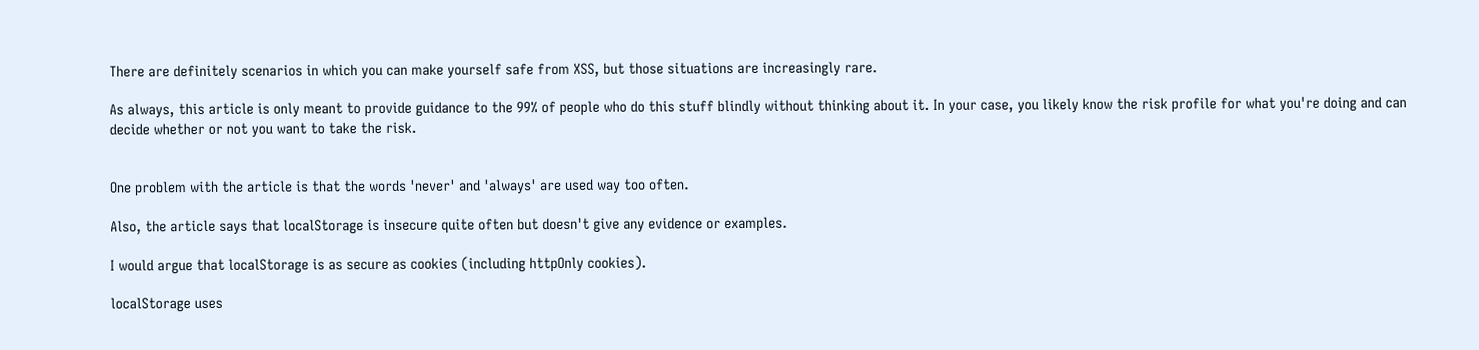There are definitely scenarios in which you can make yourself safe from XSS, but those situations are increasingly rare.

As always, this article is only meant to provide guidance to the 99% of people who do this stuff blindly without thinking about it. In your case, you likely know the risk profile for what you're doing and can decide whether or not you want to take the risk.


One problem with the article is that the words 'never' and 'always' are used way too often.

Also, the article says that localStorage is insecure quite often but doesn't give any evidence or examples.

I would argue that localStorage is as secure as cookies (including httpOnly cookies).

localStorage uses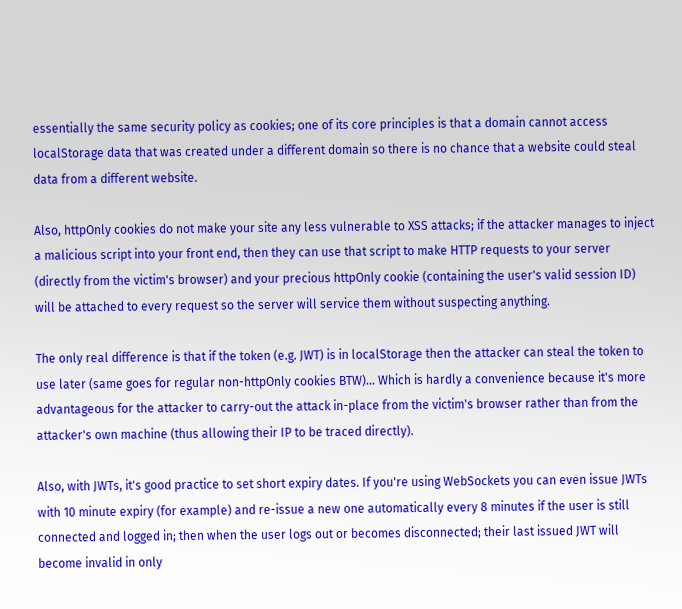essentially the same security policy as cookies; one of its core principles is that a domain cannot access localStorage data that was created under a different domain so there is no chance that a website could steal data from a different website.

Also, httpOnly cookies do not make your site any less vulnerable to XSS attacks; if the attacker manages to inject a malicious script into your front end, then they can use that script to make HTTP requests to your server (directly from the victim's browser) and your precious httpOnly cookie (containing the user's valid session ID) will be attached to every request so the server will service them without suspecting anything.

The only real difference is that if the token (e.g. JWT) is in localStorage then the attacker can steal the token to use later (same goes for regular non-httpOnly cookies BTW)... Which is hardly a convenience because it's more advantageous for the attacker to carry-out the attack in-place from the victim's browser rather than from the attacker's own machine (thus allowing their IP to be traced directly).

Also, with JWTs, it's good practice to set short expiry dates. If you're using WebSockets you can even issue JWTs with 10 minute expiry (for example) and re-issue a new one automatically every 8 minutes if the user is still connected and logged in; then when the user logs out or becomes disconnected; their last issued JWT will become invalid in only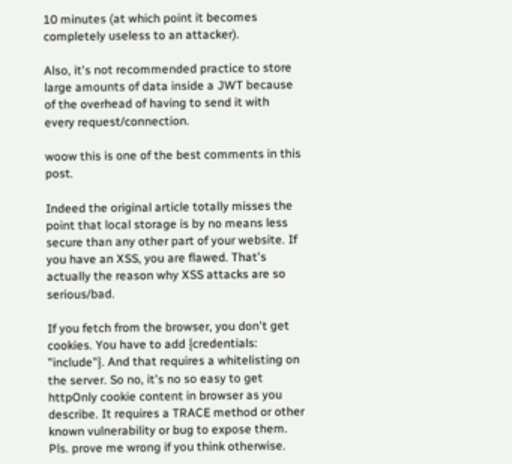10 minutes (at which point it becomes completely useless to an attacker).

Also, it's not recommended practice to store large amounts of data inside a JWT because of the overhead of having to send it with every request/connection.

woow this is one of the best comments in this post.

Indeed the original article totally misses the point that local storage is by no means less secure than any other part of your website. If you have an XSS, you are flawed. That's actually the reason why XSS attacks are so serious/bad.

If you fetch from the browser, you don't get cookies. You have to add {credentials: "include"}. And that requires a whitelisting on the server. So no, it's no so easy to get httpOnly cookie content in browser as you describe. It requires a TRACE method or other known vulnerability or bug to expose them. Pls. prove me wrong if you think otherwise.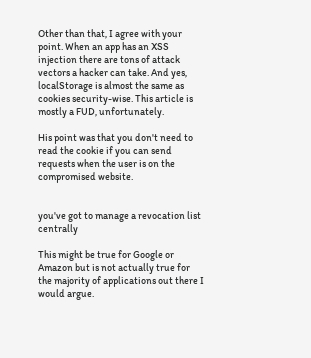Other than that, I agree with your point. When an app has an XSS injection there are tons of attack vectors a hacker can take. And yes, localStorage is almost the same as cookies security-wise. This article is mostly a FUD, unfortunately.

His point was that you don't need to read the cookie if you can send requests when the user is on the compromised website.


you've got to manage a revocation list centrally

This might be true for Google or Amazon but is not actually true for the majority of applications out there I would argue.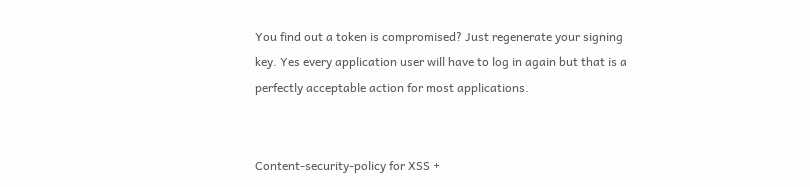You find out a token is compromised? Just regenerate your signing key. Yes every application user will have to log in again but that is a perfectly acceptable action for most applications.


Content-security-policy for XSS +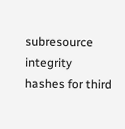subresource integrity hashes for third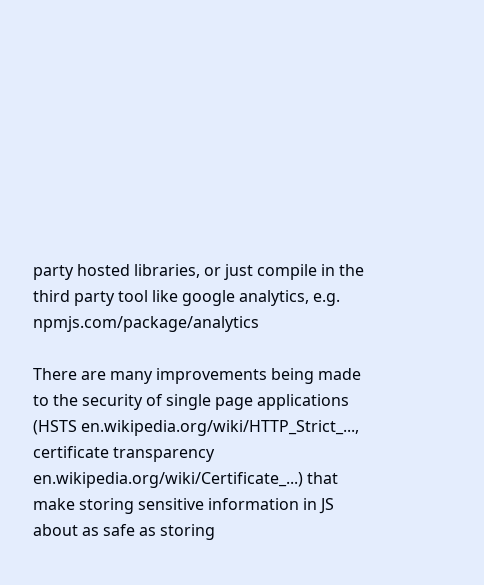party hosted libraries, or just compile in the third party tool like google analytics, e.g. npmjs.com/package/analytics

There are many improvements being made to the security of single page applications (HSTS en.wikipedia.org/wiki/HTTP_Strict_..., certificate transparency en.wikipedia.org/wiki/Certificate_...) that make storing sensitive information in JS about as safe as storing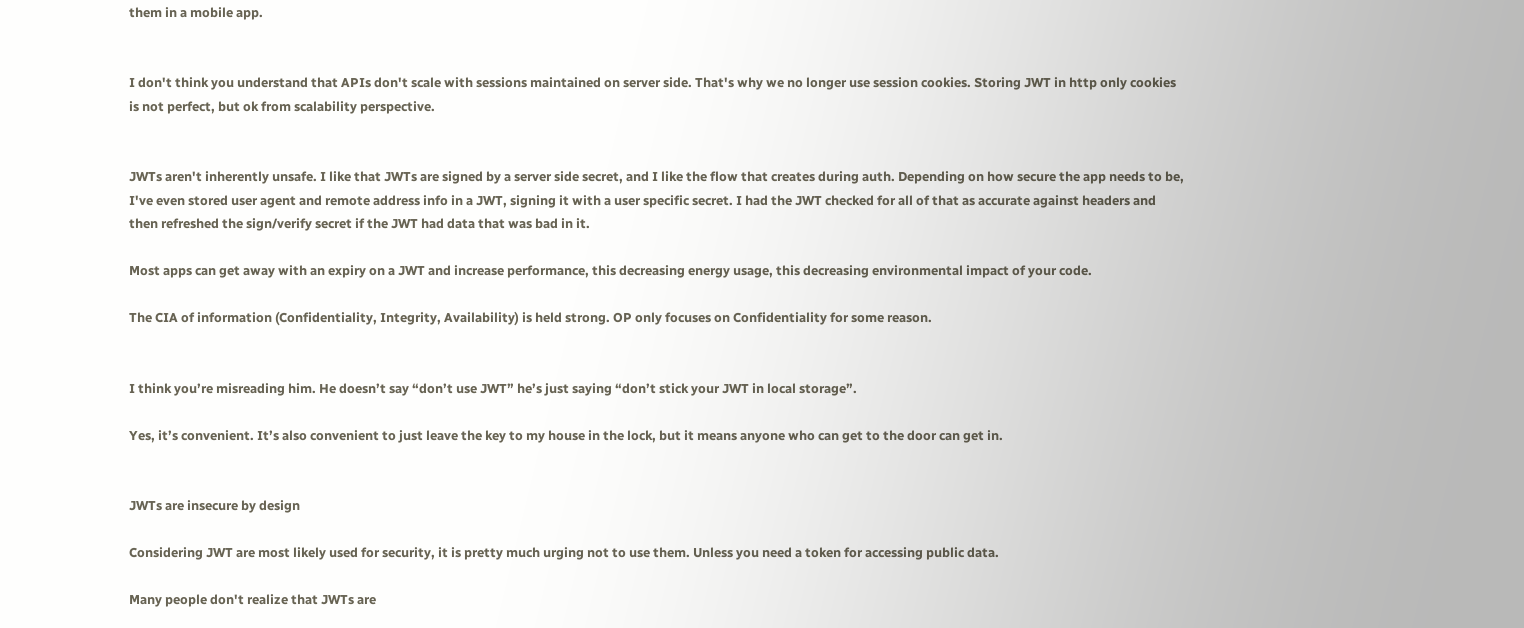them in a mobile app.


I don't think you understand that APIs don't scale with sessions maintained on server side. That's why we no longer use session cookies. Storing JWT in http only cookies is not perfect, but ok from scalability perspective.


JWTs aren't inherently unsafe. I like that JWTs are signed by a server side secret, and I like the flow that creates during auth. Depending on how secure the app needs to be, I've even stored user agent and remote address info in a JWT, signing it with a user specific secret. I had the JWT checked for all of that as accurate against headers and then refreshed the sign/verify secret if the JWT had data that was bad in it.

Most apps can get away with an expiry on a JWT and increase performance, this decreasing energy usage, this decreasing environmental impact of your code.

The CIA of information (Confidentiality, Integrity, Availability) is held strong. OP only focuses on Confidentiality for some reason.


I think you’re misreading him. He doesn’t say “don’t use JWT” he’s just saying “don’t stick your JWT in local storage”.

Yes, it’s convenient. It’s also convenient to just leave the key to my house in the lock, but it means anyone who can get to the door can get in.


JWTs are insecure by design

Considering JWT are most likely used for security, it is pretty much urging not to use them. Unless you need a token for accessing public data.

Many people don't realize that JWTs are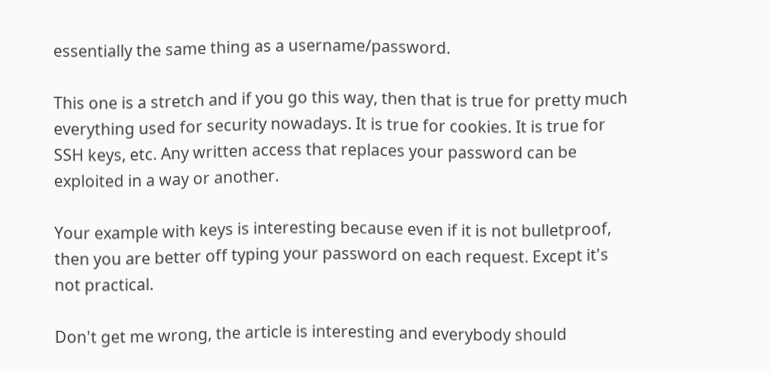essentially the same thing as a username/password.

This one is a stretch and if you go this way, then that is true for pretty much everything used for security nowadays. It is true for cookies. It is true for SSH keys, etc. Any written access that replaces your password can be exploited in a way or another.

Your example with keys is interesting because even if it is not bulletproof, then you are better off typing your password on each request. Except it's not practical.

Don't get me wrong, the article is interesting and everybody should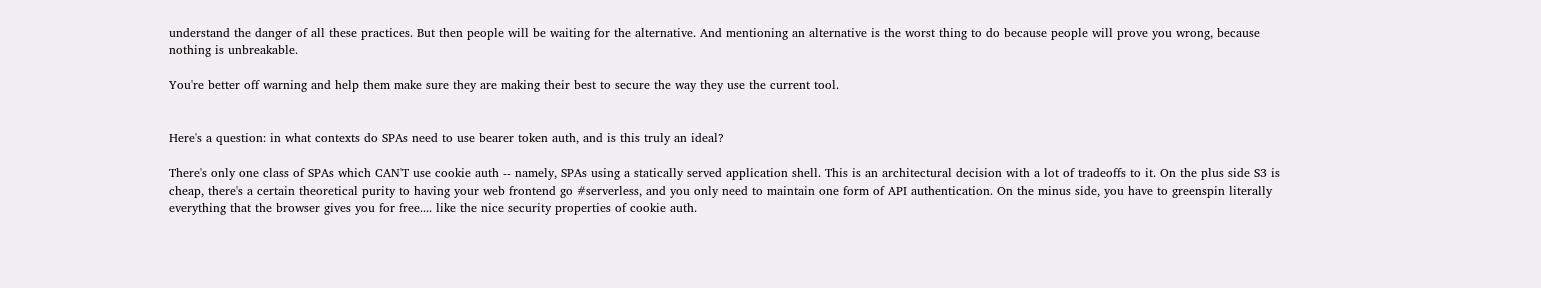understand the danger of all these practices. But then people will be waiting for the alternative. And mentioning an alternative is the worst thing to do because people will prove you wrong, because nothing is unbreakable.

You're better off warning and help them make sure they are making their best to secure the way they use the current tool.


Here's a question: in what contexts do SPAs need to use bearer token auth, and is this truly an ideal?

There's only one class of SPAs which CAN'T use cookie auth -- namely, SPAs using a statically served application shell. This is an architectural decision with a lot of tradeoffs to it. On the plus side S3 is cheap, there's a certain theoretical purity to having your web frontend go #serverless, and you only need to maintain one form of API authentication. On the minus side, you have to greenspin literally everything that the browser gives you for free.... like the nice security properties of cookie auth.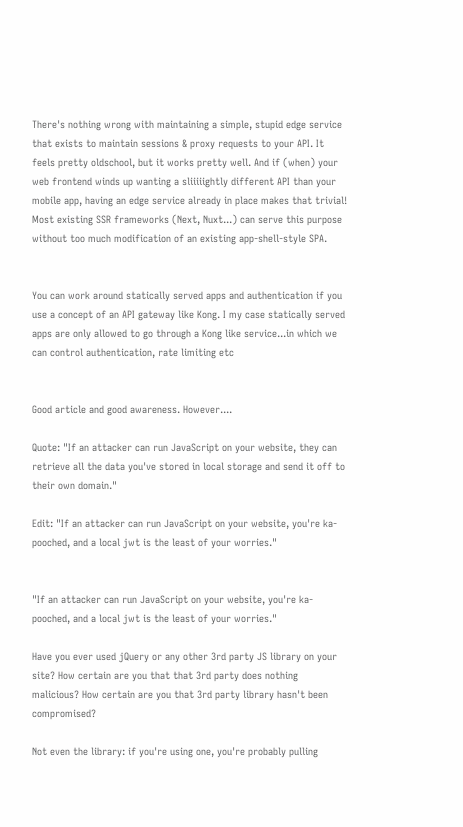There's nothing wrong with maintaining a simple, stupid edge service that exists to maintain sessions & proxy requests to your API. It feels pretty oldschool, but it works pretty well. And if (when) your web frontend winds up wanting a sliiiiightly different API than your mobile app, having an edge service already in place makes that trivial! Most existing SSR frameworks (Next, Nuxt...) can serve this purpose without too much modification of an existing app-shell-style SPA.


You can work around statically served apps and authentication if you use a concept of an API gateway like Kong. I my case statically served apps are only allowed to go through a Kong like service...in which we can control authentication, rate limiting etc


Good article and good awareness. However....

Quote: "If an attacker can run JavaScript on your website, they can retrieve all the data you've stored in local storage and send it off to their own domain."

Edit: "If an attacker can run JavaScript on your website, you're ka-pooched, and a local jwt is the least of your worries."


"If an attacker can run JavaScript on your website, you're ka-pooched, and a local jwt is the least of your worries."

Have you ever used jQuery or any other 3rd party JS library on your site? How certain are you that that 3rd party does nothing malicious? How certain are you that 3rd party library hasn't been compromised?

Not even the library: if you're using one, you're probably pulling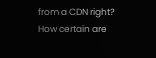from a CDN right? How certain are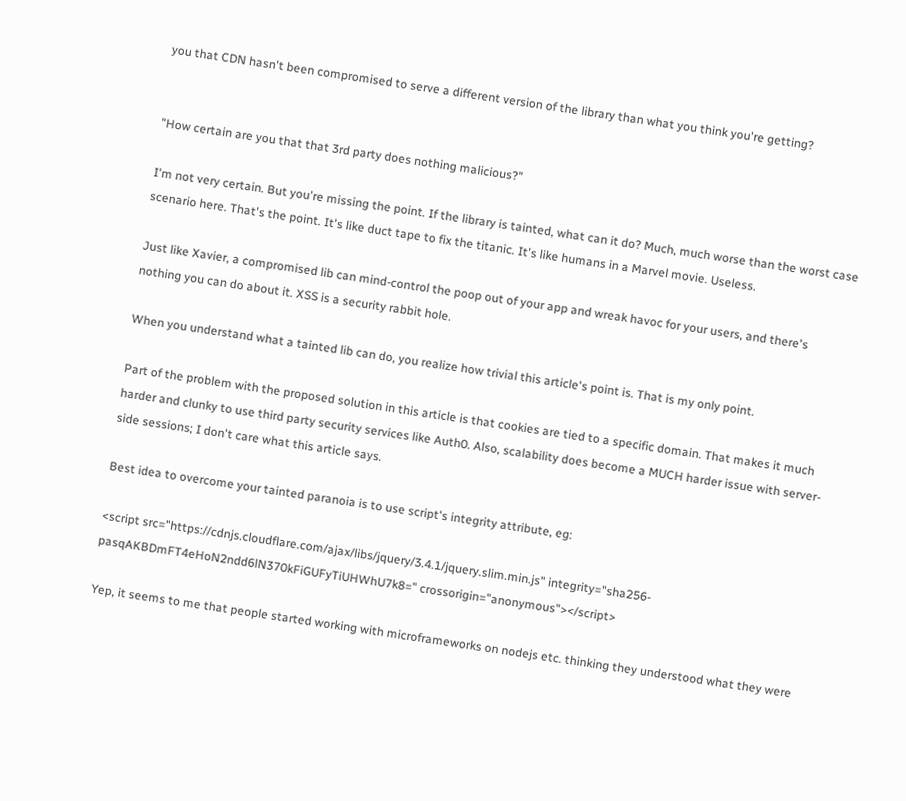you that CDN hasn't been compromised to serve a different version of the library than what you think you're getting?


"How certain are you that that 3rd party does nothing malicious?"

I'm not very certain. But you're missing the point. If the library is tainted, what can it do? Much, much worse than the worst case scenario here. That's the point. It's like duct tape to fix the titanic. It's like humans in a Marvel movie. Useless.

Just like Xavier, a compromised lib can mind-control the poop out of your app and wreak havoc for your users, and there's nothing you can do about it. XSS is a security rabbit hole.

When you understand what a tainted lib can do, you realize how trivial this article's point is. That is my only point.

Part of the problem with the proposed solution in this article is that cookies are tied to a specific domain. That makes it much harder and clunky to use third party security services like Auth0. Also, scalability does become a MUCH harder issue with server-side sessions; I don't care what this article says.

Best idea to overcome your tainted paranoia is to use script's integrity attribute, eg:

<script src="https://cdnjs.cloudflare.com/ajax/libs/jquery/3.4.1/jquery.slim.min.js" integrity="sha256-pasqAKBDmFT4eHoN2ndd6lN370kFiGUFyTiUHWhU7k8=" crossorigin="anonymous"></script>

Yep, it seems to me that people started working with microframeworks on nodejs etc. thinking they understood what they were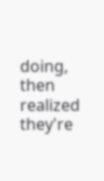doing, then realized they're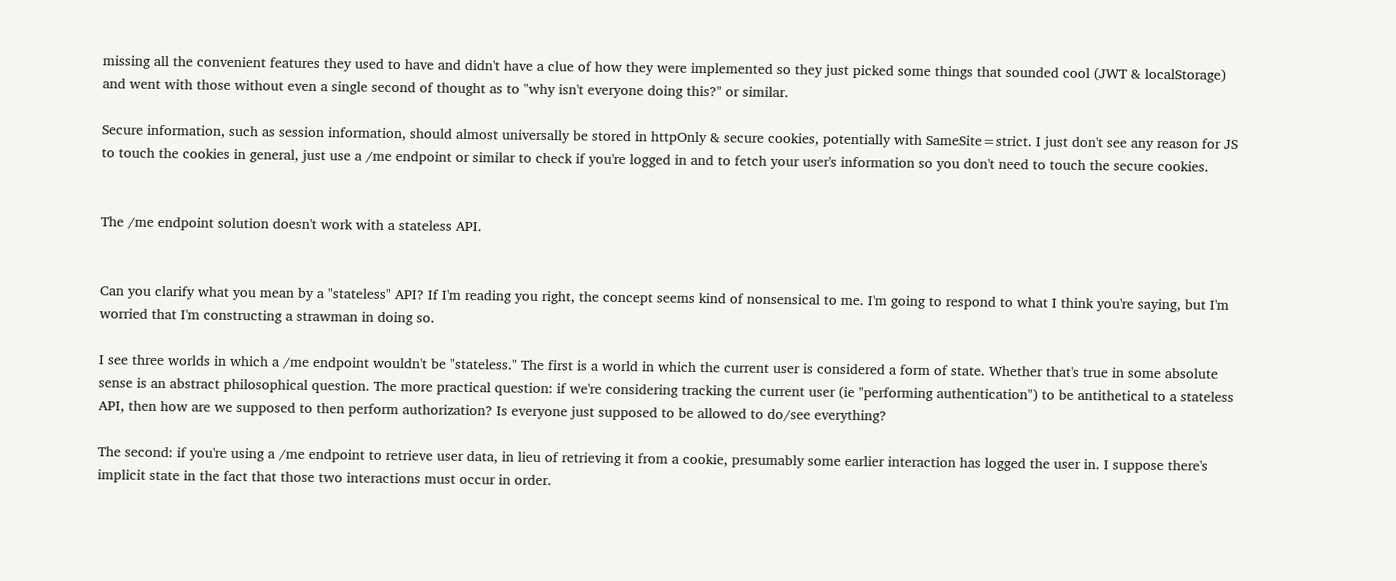missing all the convenient features they used to have and didn't have a clue of how they were implemented so they just picked some things that sounded cool (JWT & localStorage) and went with those without even a single second of thought as to "why isn't everyone doing this?" or similar.

Secure information, such as session information, should almost universally be stored in httpOnly & secure cookies, potentially with SameSite=strict. I just don't see any reason for JS to touch the cookies in general, just use a /me endpoint or similar to check if you're logged in and to fetch your user's information so you don't need to touch the secure cookies.


The /me endpoint solution doesn't work with a stateless API.


Can you clarify what you mean by a "stateless" API? If I'm reading you right, the concept seems kind of nonsensical to me. I'm going to respond to what I think you're saying, but I'm worried that I'm constructing a strawman in doing so.

I see three worlds in which a /me endpoint wouldn't be "stateless." The first is a world in which the current user is considered a form of state. Whether that's true in some absolute sense is an abstract philosophical question. The more practical question: if we're considering tracking the current user (ie "performing authentication") to be antithetical to a stateless API, then how are we supposed to then perform authorization? Is everyone just supposed to be allowed to do/see everything?

The second: if you're using a /me endpoint to retrieve user data, in lieu of retrieving it from a cookie, presumably some earlier interaction has logged the user in. I suppose there's implicit state in the fact that those two interactions must occur in order.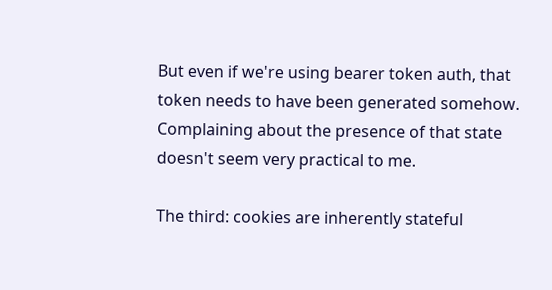But even if we're using bearer token auth, that token needs to have been generated somehow. Complaining about the presence of that state doesn't seem very practical to me.

The third: cookies are inherently stateful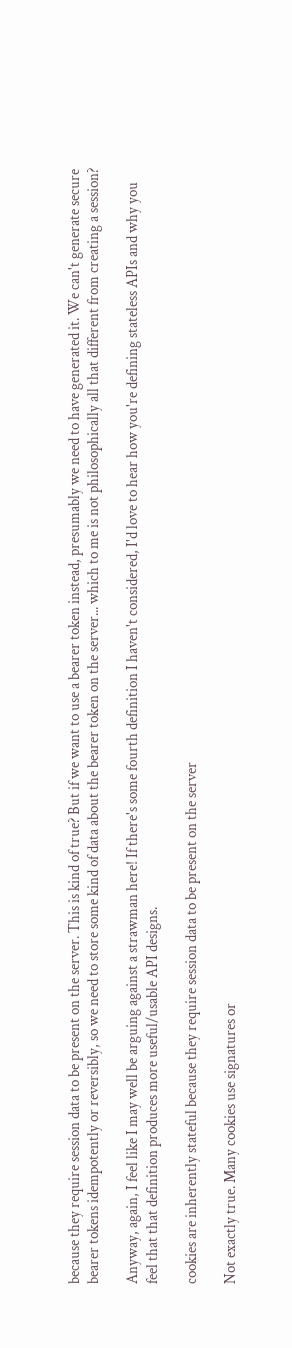because they require session data to be present on the server. This is kind of true? But if we want to use a bearer token instead, presumably we need to have generated it. We can't generate secure bearer tokens idempotently or reversibly, so we need to store some kind of data about the bearer token on the server... which to me is not philosophically all that different from creating a session?

Anyway, again, I feel like I may well be arguing against a strawman here! If there's some fourth definition I haven't considered, I'd love to hear how you're defining stateless APIs and why you feel that that definition produces more useful/usable API designs.

cookies are inherently stateful because they require session data to be present on the server

Not exactly true. Many cookies use signatures or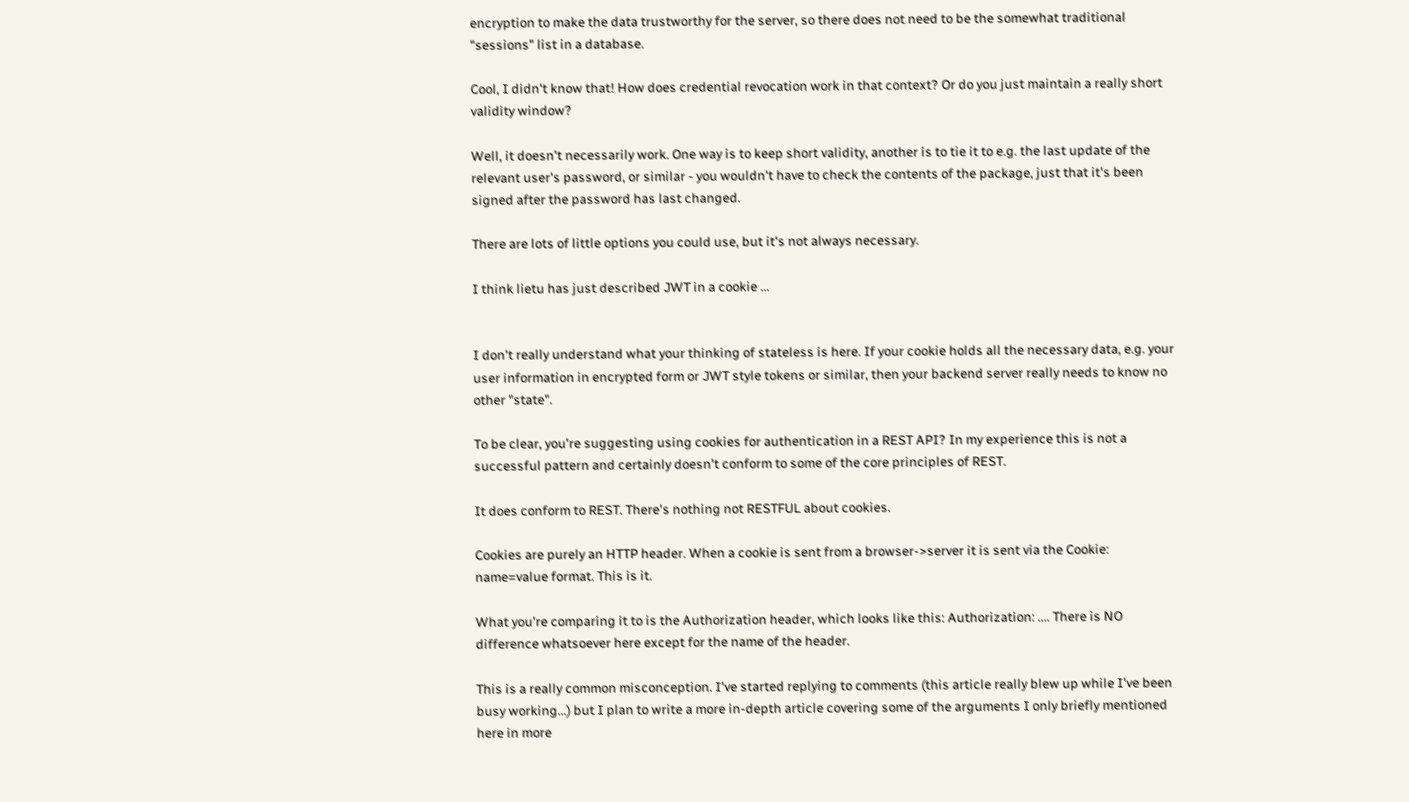encryption to make the data trustworthy for the server, so there does not need to be the somewhat traditional "sessions" list in a database.

Cool, I didn't know that! How does credential revocation work in that context? Or do you just maintain a really short validity window?

Well, it doesn't necessarily work. One way is to keep short validity, another is to tie it to e.g. the last update of the relevant user's password, or similar - you wouldn't have to check the contents of the package, just that it's been signed after the password has last changed.

There are lots of little options you could use, but it's not always necessary.

I think lietu has just described JWT in a cookie ...


I don't really understand what your thinking of stateless is here. If your cookie holds all the necessary data, e.g. your user information in encrypted form or JWT style tokens or similar, then your backend server really needs to know no other "state".

To be clear, you're suggesting using cookies for authentication in a REST API? In my experience this is not a successful pattern and certainly doesn't conform to some of the core principles of REST.

It does conform to REST. There's nothing not RESTFUL about cookies.

Cookies are purely an HTTP header. When a cookie is sent from a browser->server it is sent via the Cookie: name=value format. This is it.

What you're comparing it to is the Authorization header, which looks like this: Authorization: .... There is NO difference whatsoever here except for the name of the header.

This is a really common misconception. I've started replying to comments (this article really blew up while I've been busy working...) but I plan to write a more in-depth article covering some of the arguments I only briefly mentioned here in more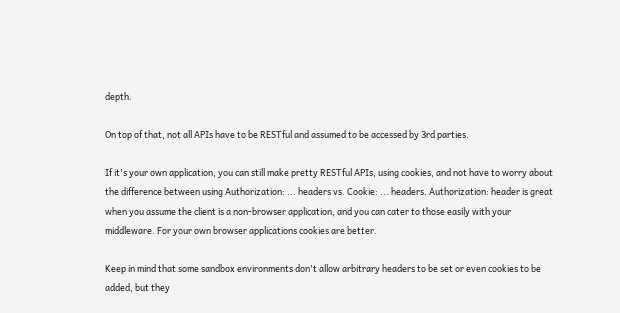depth.

On top of that, not all APIs have to be RESTful and assumed to be accessed by 3rd parties.

If it's your own application, you can still make pretty RESTful APIs, using cookies, and not have to worry about the difference between using Authorization: ... headers vs. Cookie: ... headers. Authorization: header is great when you assume the client is a non-browser application, and you can cater to those easily with your middleware. For your own browser applications cookies are better.

Keep in mind that some sandbox environments don't allow arbitrary headers to be set or even cookies to be added, but they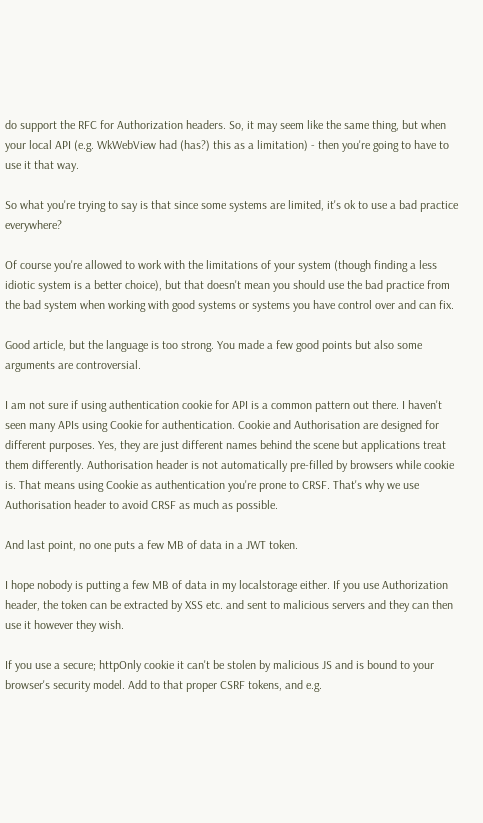do support the RFC for Authorization headers. So, it may seem like the same thing, but when your local API (e.g. WkWebView had (has?) this as a limitation) - then you're going to have to use it that way.

So what you're trying to say is that since some systems are limited, it's ok to use a bad practice everywhere?

Of course you're allowed to work with the limitations of your system (though finding a less idiotic system is a better choice), but that doesn't mean you should use the bad practice from the bad system when working with good systems or systems you have control over and can fix.

Good article, but the language is too strong. You made a few good points but also some arguments are controversial.

I am not sure if using authentication cookie for API is a common pattern out there. I haven't seen many APIs using Cookie for authentication. Cookie and Authorisation are designed for different purposes. Yes, they are just different names behind the scene but applications treat them differently. Authorisation header is not automatically pre-filled by browsers while cookie is. That means using Cookie as authentication you're prone to CRSF. That's why we use Authorisation header to avoid CRSF as much as possible.

And last point, no one puts a few MB of data in a JWT token.

I hope nobody is putting a few MB of data in my localstorage either. If you use Authorization header, the token can be extracted by XSS etc. and sent to malicious servers and they can then use it however they wish.

If you use a secure; httpOnly cookie it can't be stolen by malicious JS and is bound to your browser's security model. Add to that proper CSRF tokens, and e.g.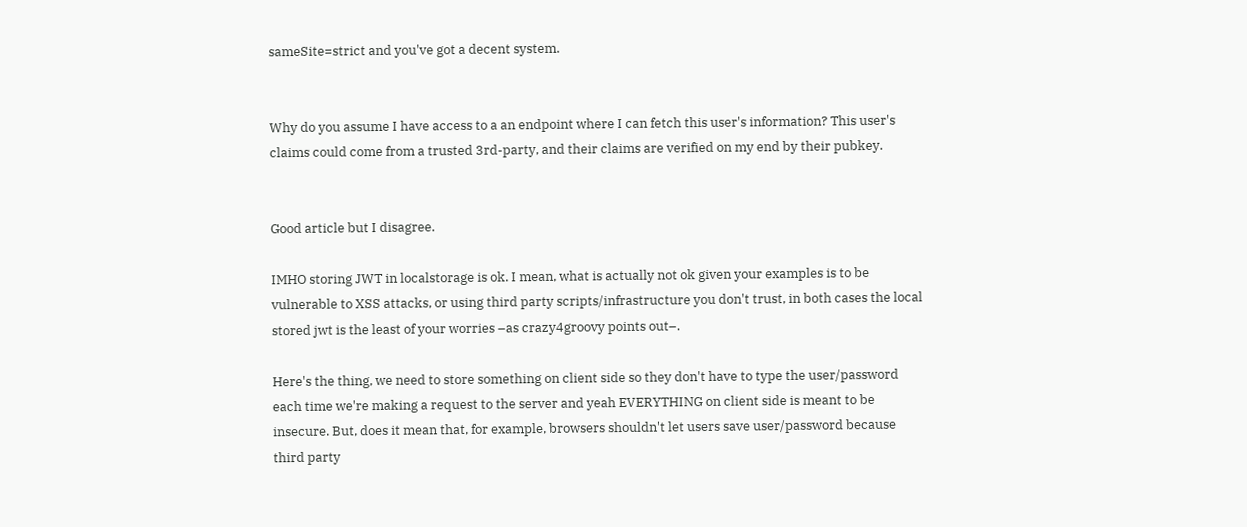sameSite=strict and you've got a decent system.


Why do you assume I have access to a an endpoint where I can fetch this user's information? This user's claims could come from a trusted 3rd-party, and their claims are verified on my end by their pubkey.


Good article but I disagree.

IMHO storing JWT in localstorage is ok. I mean, what is actually not ok given your examples is to be vulnerable to XSS attacks, or using third party scripts/infrastructure you don't trust, in both cases the local stored jwt is the least of your worries –as crazy4groovy points out–.

Here's the thing, we need to store something on client side so they don't have to type the user/password each time we're making a request to the server and yeah EVERYTHING on client side is meant to be insecure. But, does it mean that, for example, browsers shouldn't let users save user/password because third party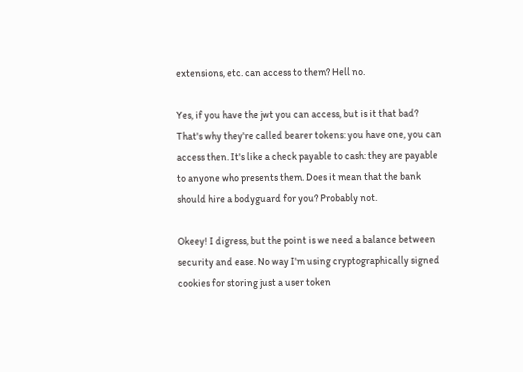extensions, etc. can access to them? Hell no.

Yes, if you have the jwt you can access, but is it that bad? That's why they're called bearer tokens: you have one, you can access then. It's like a check payable to cash: they are payable to anyone who presents them. Does it mean that the bank should hire a bodyguard for you? Probably not.

Okeey! I digress, but the point is we need a balance between security and ease. No way I'm using cryptographically signed cookies for storing just a user token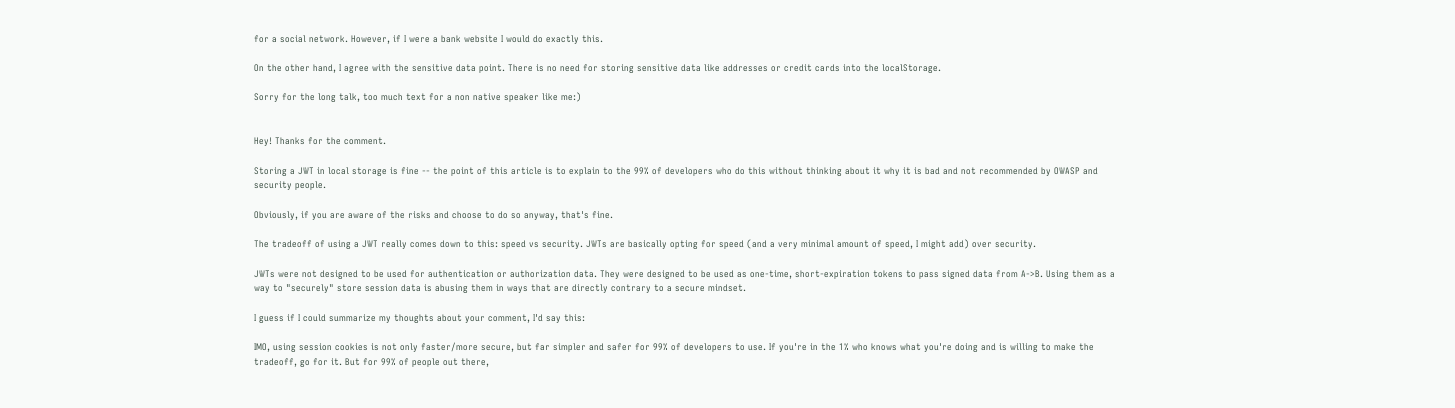for a social network. However, if I were a bank website I would do exactly this.

On the other hand, I agree with the sensitive data point. There is no need for storing sensitive data like addresses or credit cards into the localStorage.

Sorry for the long talk, too much text for a non native speaker like me:)


Hey! Thanks for the comment.

Storing a JWT in local storage is fine -- the point of this article is to explain to the 99% of developers who do this without thinking about it why it is bad and not recommended by OWASP and security people.

Obviously, if you are aware of the risks and choose to do so anyway, that's fine.

The tradeoff of using a JWT really comes down to this: speed vs security. JWTs are basically opting for speed (and a very minimal amount of speed, I might add) over security.

JWTs were not designed to be used for authentication or authorization data. They were designed to be used as one-time, short-expiration tokens to pass signed data from A->B. Using them as a way to "securely" store session data is abusing them in ways that are directly contrary to a secure mindset.

I guess if I could summarize my thoughts about your comment, I'd say this:

IMO, using session cookies is not only faster/more secure, but far simpler and safer for 99% of developers to use. If you're in the 1% who knows what you're doing and is willing to make the tradeoff, go for it. But for 99% of people out there,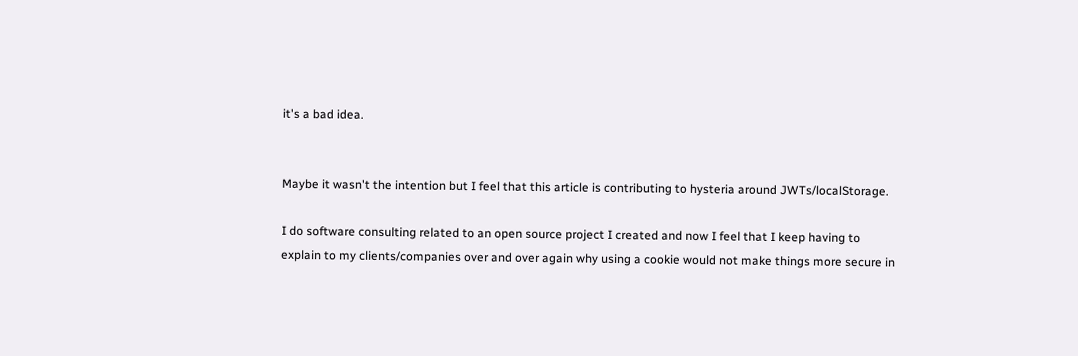it's a bad idea.


Maybe it wasn't the intention but I feel that this article is contributing to hysteria around JWTs/localStorage.

I do software consulting related to an open source project I created and now I feel that I keep having to explain to my clients/companies over and over again why using a cookie would not make things more secure in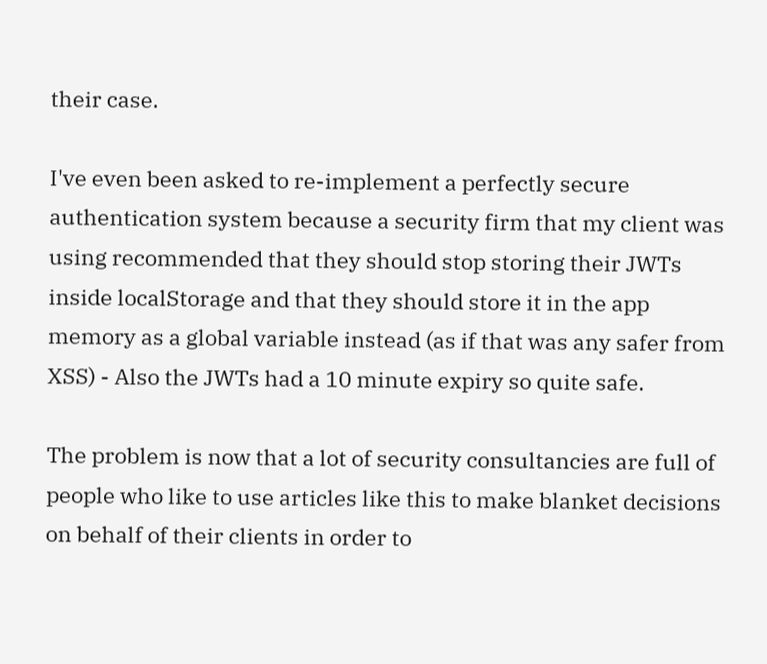their case.

I've even been asked to re-implement a perfectly secure authentication system because a security firm that my client was using recommended that they should stop storing their JWTs inside localStorage and that they should store it in the app memory as a global variable instead (as if that was any safer from XSS) - Also the JWTs had a 10 minute expiry so quite safe.

The problem is now that a lot of security consultancies are full of people who like to use articles like this to make blanket decisions on behalf of their clients in order to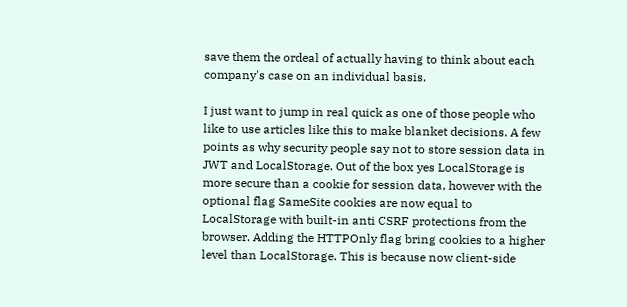save them the ordeal of actually having to think about each company's case on an individual basis.

I just want to jump in real quick as one of those people who like to use articles like this to make blanket decisions. A few points as why security people say not to store session data in JWT and LocalStorage. Out of the box yes LocalStorage is more secure than a cookie for session data, however with the optional flag SameSite cookies are now equal to LocalStorage with built-in anti CSRF protections from the browser. Adding the HTTPOnly flag bring cookies to a higher level than LocalStorage. This is because now client-side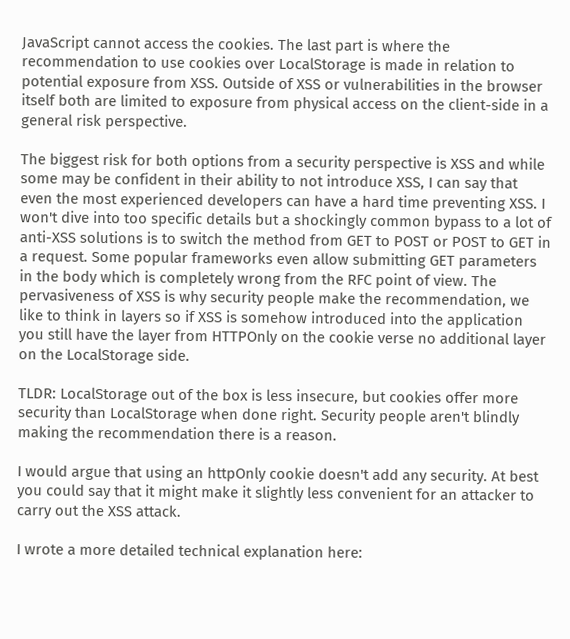JavaScript cannot access the cookies. The last part is where the recommendation to use cookies over LocalStorage is made in relation to potential exposure from XSS. Outside of XSS or vulnerabilities in the browser itself both are limited to exposure from physical access on the client-side in a general risk perspective.

The biggest risk for both options from a security perspective is XSS and while some may be confident in their ability to not introduce XSS, I can say that even the most experienced developers can have a hard time preventing XSS. I won't dive into too specific details but a shockingly common bypass to a lot of anti-XSS solutions is to switch the method from GET to POST or POST to GET in a request. Some popular frameworks even allow submitting GET parameters in the body which is completely wrong from the RFC point of view. The pervasiveness of XSS is why security people make the recommendation, we like to think in layers so if XSS is somehow introduced into the application you still have the layer from HTTPOnly on the cookie verse no additional layer on the LocalStorage side.

TLDR: LocalStorage out of the box is less insecure, but cookies offer more security than LocalStorage when done right. Security people aren't blindly making the recommendation there is a reason.

I would argue that using an httpOnly cookie doesn't add any security. At best you could say that it might make it slightly less convenient for an attacker to carry out the XSS attack.

I wrote a more detailed technical explanation here: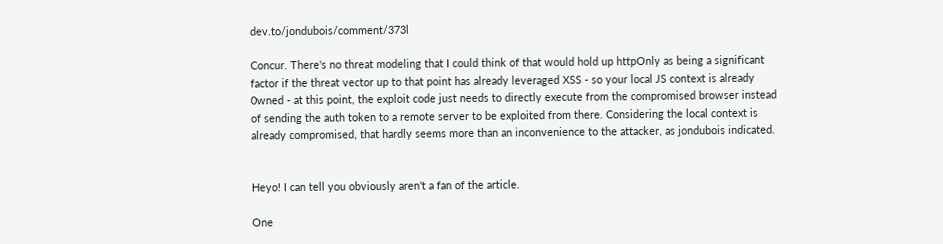dev.to/jondubois/comment/373l

Concur. There's no threat modeling that I could think of that would hold up httpOnly as being a significant factor if the threat vector up to that point has already leveraged XSS - so your local JS context is already 0wned - at this point, the exploit code just needs to directly execute from the compromised browser instead of sending the auth token to a remote server to be exploited from there. Considering the local context is already compromised, that hardly seems more than an inconvenience to the attacker, as jondubois indicated.


Heyo! I can tell you obviously aren't a fan of the article.

One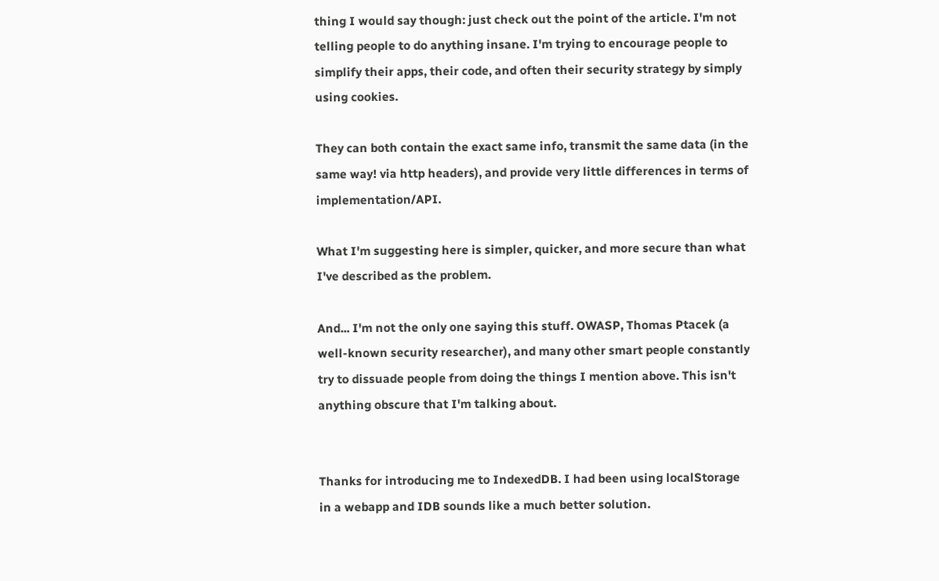thing I would say though: just check out the point of the article. I'm not telling people to do anything insane. I'm trying to encourage people to simplify their apps, their code, and often their security strategy by simply using cookies.

They can both contain the exact same info, transmit the same data (in the same way! via http headers), and provide very little differences in terms of implementation/API.

What I'm suggesting here is simpler, quicker, and more secure than what I've described as the problem.

And... I'm not the only one saying this stuff. OWASP, Thomas Ptacek (a well-known security researcher), and many other smart people constantly try to dissuade people from doing the things I mention above. This isn't anything obscure that I'm talking about.


Thanks for introducing me to IndexedDB. I had been using localStorage in a webapp and IDB sounds like a much better solution.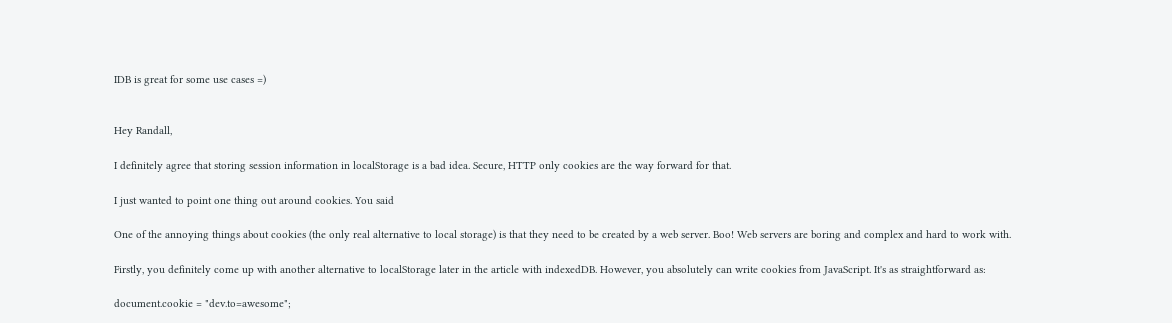IDB is great for some use cases =)


Hey Randall,

I definitely agree that storing session information in localStorage is a bad idea. Secure, HTTP only cookies are the way forward for that.

I just wanted to point one thing out around cookies. You said

One of the annoying things about cookies (the only real alternative to local storage) is that they need to be created by a web server. Boo! Web servers are boring and complex and hard to work with.

Firstly, you definitely come up with another alternative to localStorage later in the article with indexedDB. However, you absolutely can write cookies from JavaScript. It's as straightforward as:

document.cookie = "dev.to=awesome";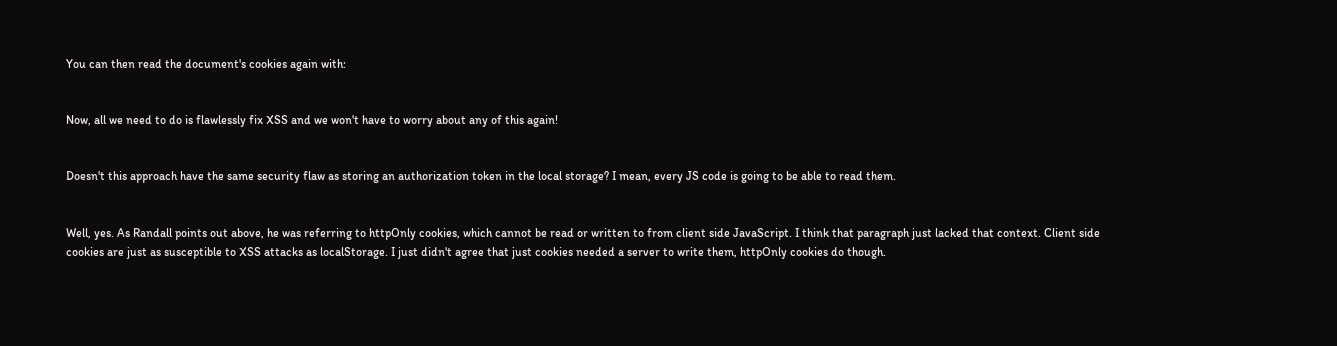You can then read the document's cookies again with:


Now, all we need to do is flawlessly fix XSS and we won't have to worry about any of this again!


Doesn't this approach have the same security flaw as storing an authorization token in the local storage? I mean, every JS code is going to be able to read them.


Well, yes. As Randall points out above, he was referring to httpOnly cookies, which cannot be read or written to from client side JavaScript. I think that paragraph just lacked that context. Client side cookies are just as susceptible to XSS attacks as localStorage. I just didn't agree that just cookies needed a server to write them, httpOnly cookies do though.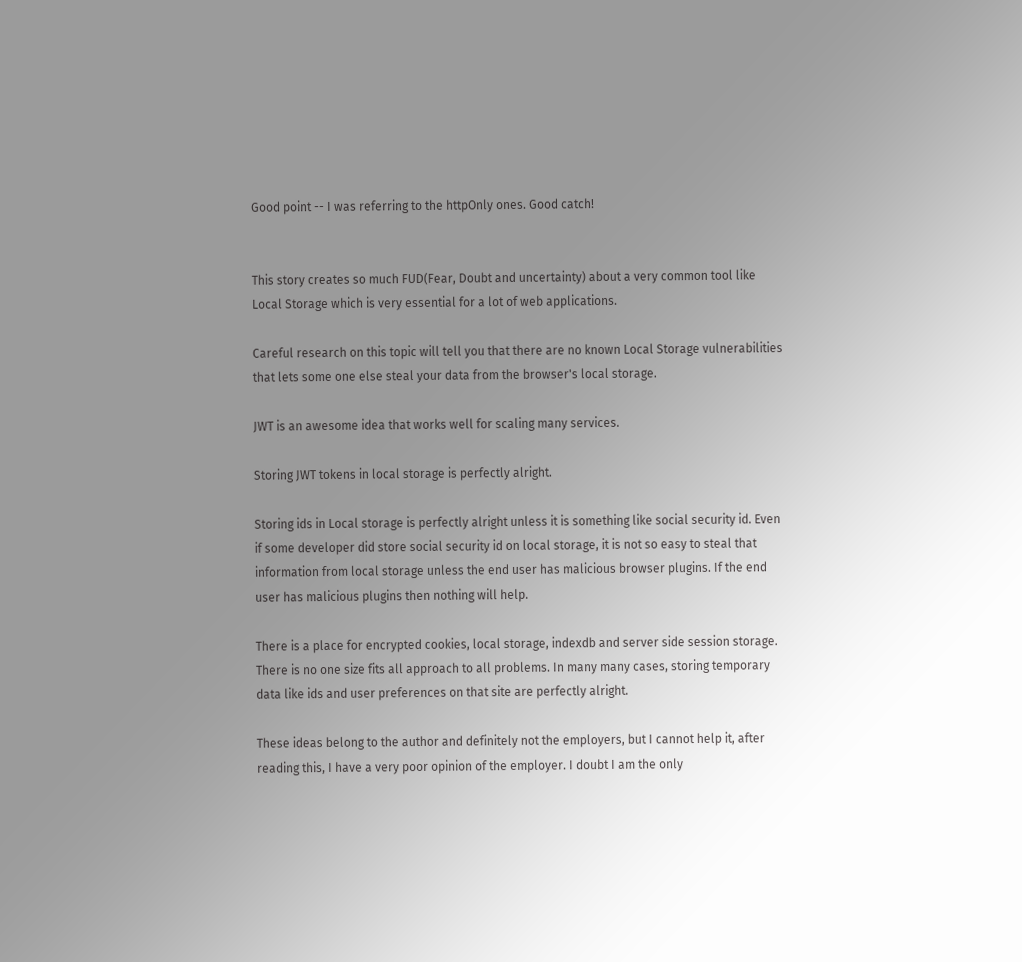Good point -- I was referring to the httpOnly ones. Good catch!


This story creates so much FUD(Fear, Doubt and uncertainty) about a very common tool like Local Storage which is very essential for a lot of web applications.

Careful research on this topic will tell you that there are no known Local Storage vulnerabilities that lets some one else steal your data from the browser's local storage.

JWT is an awesome idea that works well for scaling many services.

Storing JWT tokens in local storage is perfectly alright.

Storing ids in Local storage is perfectly alright unless it is something like social security id. Even if some developer did store social security id on local storage, it is not so easy to steal that information from local storage unless the end user has malicious browser plugins. If the end user has malicious plugins then nothing will help.

There is a place for encrypted cookies, local storage, indexdb and server side session storage. There is no one size fits all approach to all problems. In many many cases, storing temporary data like ids and user preferences on that site are perfectly alright.

These ideas belong to the author and definitely not the employers, but I cannot help it, after reading this, I have a very poor opinion of the employer. I doubt I am the only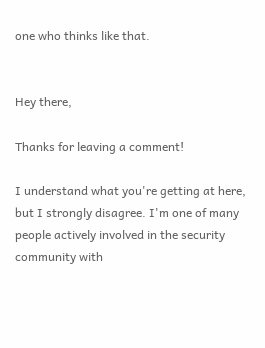one who thinks like that.


Hey there,

Thanks for leaving a comment!

I understand what you're getting at here, but I strongly disagree. I'm one of many people actively involved in the security community with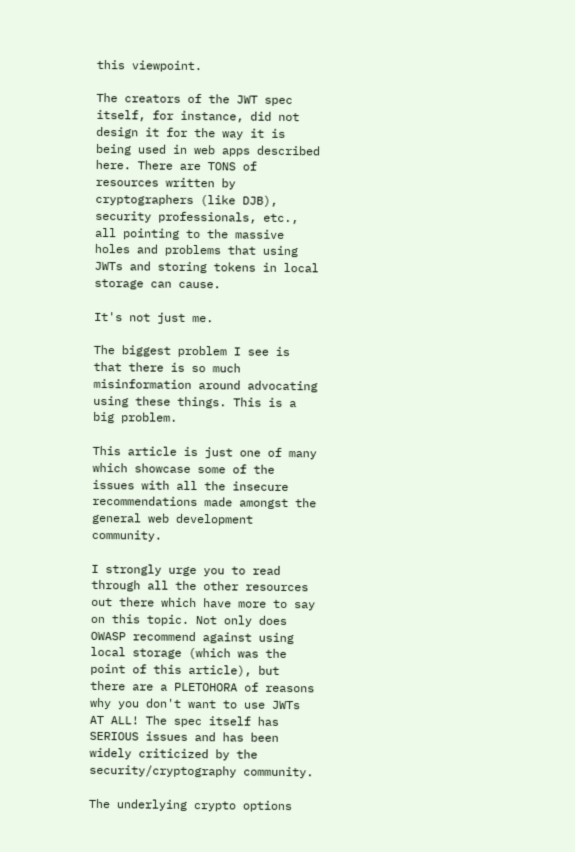this viewpoint.

The creators of the JWT spec itself, for instance, did not design it for the way it is being used in web apps described here. There are TONS of resources written by cryptographers (like DJB), security professionals, etc., all pointing to the massive holes and problems that using JWTs and storing tokens in local storage can cause.

It's not just me.

The biggest problem I see is that there is so much misinformation around advocating using these things. This is a big problem.

This article is just one of many which showcase some of the issues with all the insecure recommendations made amongst the general web development community.

I strongly urge you to read through all the other resources out there which have more to say on this topic. Not only does OWASP recommend against using local storage (which was the point of this article), but there are a PLETOHORA of reasons why you don't want to use JWTs AT ALL! The spec itself has SERIOUS issues and has been widely criticized by the security/cryptography community.

The underlying crypto options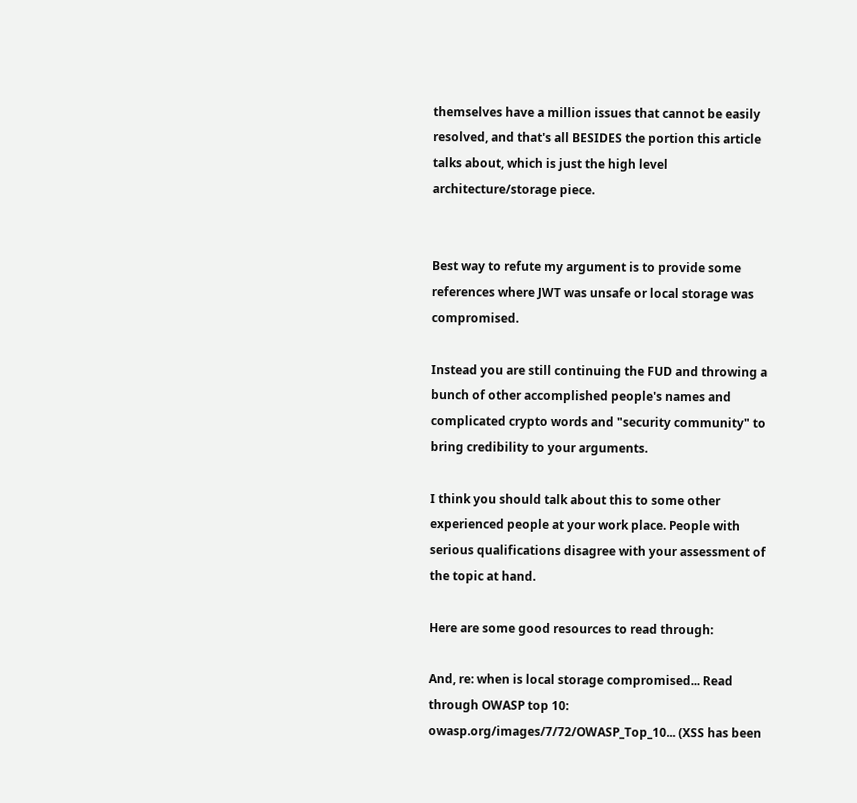themselves have a million issues that cannot be easily resolved, and that's all BESIDES the portion this article talks about, which is just the high level architecture/storage piece.


Best way to refute my argument is to provide some references where JWT was unsafe or local storage was compromised.

Instead you are still continuing the FUD and throwing a bunch of other accomplished people's names and complicated crypto words and "security community" to bring credibility to your arguments.

I think you should talk about this to some other experienced people at your work place. People with serious qualifications disagree with your assessment of the topic at hand.

Here are some good resources to read through:

And, re: when is local storage compromised... Read through OWASP top 10: owasp.org/images/7/72/OWASP_Top_10... (XSS has been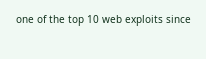one of the top 10 web exploits since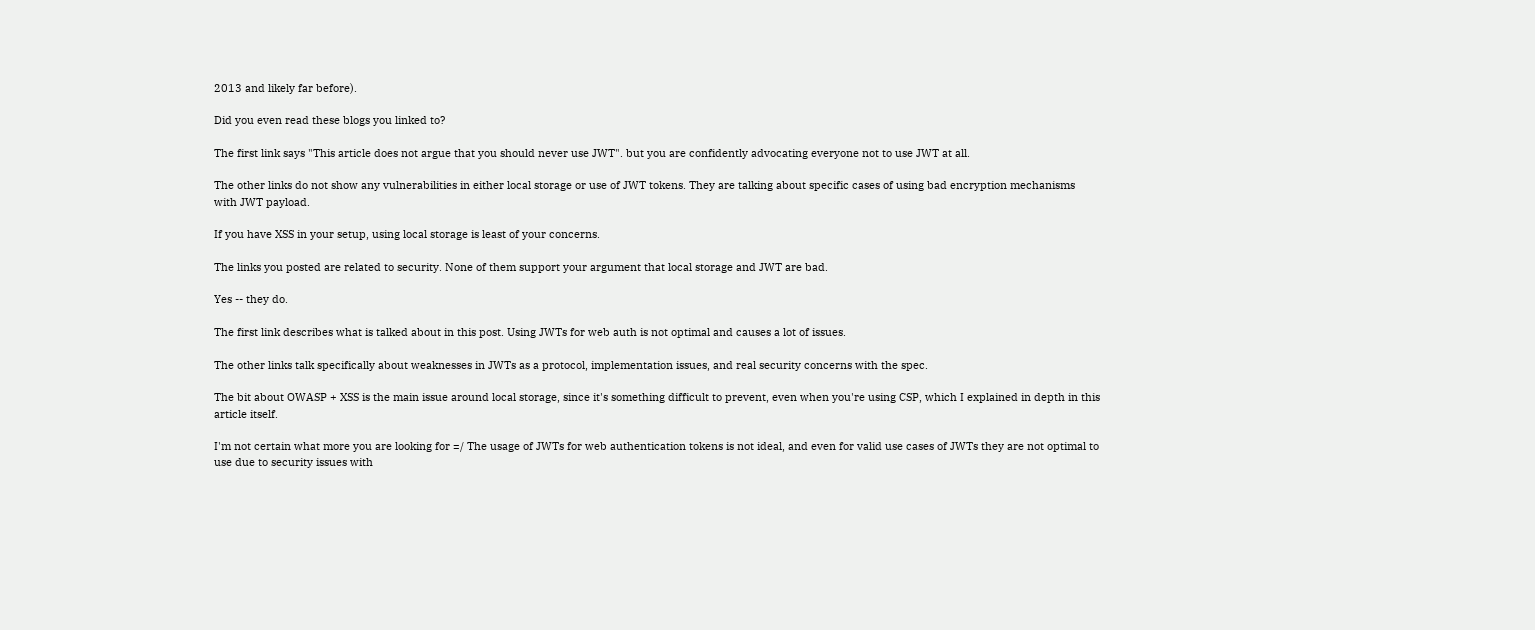2013 and likely far before).

Did you even read these blogs you linked to?

The first link says "This article does not argue that you should never use JWT". but you are confidently advocating everyone not to use JWT at all.

The other links do not show any vulnerabilities in either local storage or use of JWT tokens. They are talking about specific cases of using bad encryption mechanisms with JWT payload.

If you have XSS in your setup, using local storage is least of your concerns.

The links you posted are related to security. None of them support your argument that local storage and JWT are bad.

Yes -- they do.

The first link describes what is talked about in this post. Using JWTs for web auth is not optimal and causes a lot of issues.

The other links talk specifically about weaknesses in JWTs as a protocol, implementation issues, and real security concerns with the spec.

The bit about OWASP + XSS is the main issue around local storage, since it's something difficult to prevent, even when you're using CSP, which I explained in depth in this article itself.

I'm not certain what more you are looking for =/ The usage of JWTs for web authentication tokens is not ideal, and even for valid use cases of JWTs they are not optimal to use due to security issues with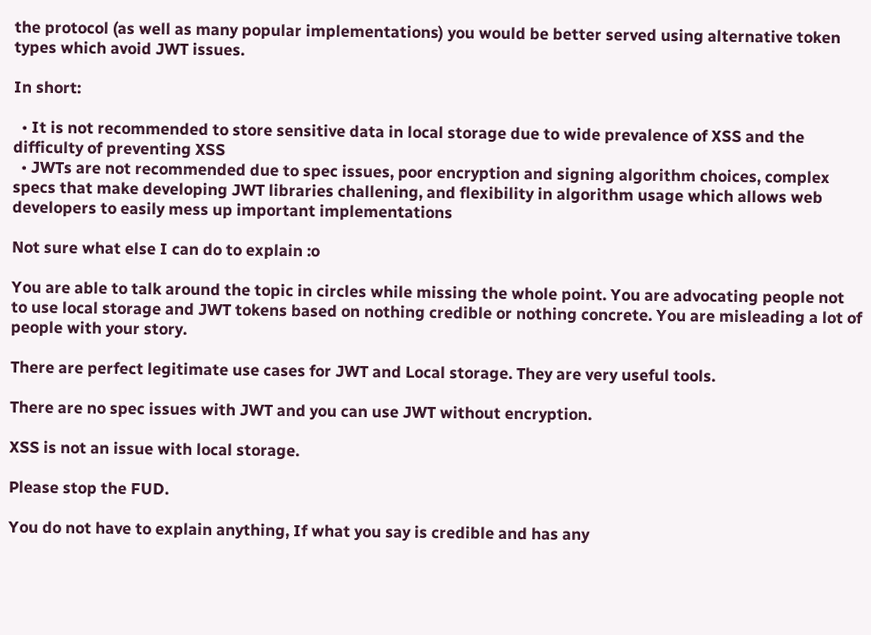the protocol (as well as many popular implementations) you would be better served using alternative token types which avoid JWT issues.

In short:

  • It is not recommended to store sensitive data in local storage due to wide prevalence of XSS and the difficulty of preventing XSS
  • JWTs are not recommended due to spec issues, poor encryption and signing algorithm choices, complex specs that make developing JWT libraries challening, and flexibility in algorithm usage which allows web developers to easily mess up important implementations

Not sure what else I can do to explain :o

You are able to talk around the topic in circles while missing the whole point. You are advocating people not to use local storage and JWT tokens based on nothing credible or nothing concrete. You are misleading a lot of people with your story.

There are perfect legitimate use cases for JWT and Local storage. They are very useful tools.

There are no spec issues with JWT and you can use JWT without encryption.

XSS is not an issue with local storage.

Please stop the FUD.

You do not have to explain anything, If what you say is credible and has any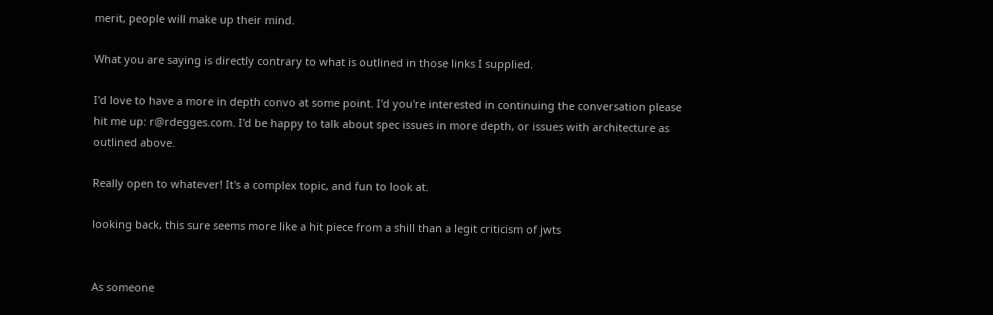merit, people will make up their mind.

What you are saying is directly contrary to what is outlined in those links I supplied.

I'd love to have a more in depth convo at some point. I'd you're interested in continuing the conversation please hit me up: r@rdegges.com. I'd be happy to talk about spec issues in more depth, or issues with architecture as outlined above.

Really open to whatever! It's a complex topic, and fun to look at.

looking back, this sure seems more like a hit piece from a shill than a legit criticism of jwts


As someone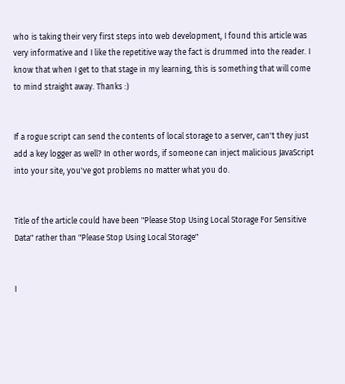who is taking their very first steps into web development, I found this article was very informative and I like the repetitive way the fact is drummed into the reader. I know that when I get to that stage in my learning, this is something that will come to mind straight away. Thanks :)


If a rogue script can send the contents of local storage to a server, can't they just add a key logger as well? In other words, if someone can inject malicious JavaScript into your site, you've got problems no matter what you do.


Title of the article could have been "Please Stop Using Local Storage For Sensitive Data" rather than "Please Stop Using Local Storage"


I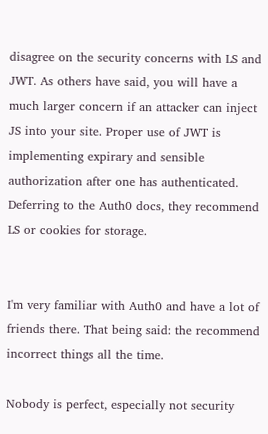disagree on the security concerns with LS and JWT. As others have said, you will have a much larger concern if an attacker can inject JS into your site. Proper use of JWT is implementing expirary and sensible authorization after one has authenticated.
Deferring to the Auth0 docs, they recommend LS or cookies for storage.


I'm very familiar with Auth0 and have a lot of friends there. That being said: the recommend incorrect things all the time.

Nobody is perfect, especially not security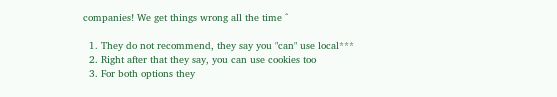companies! We get things wrong all the time ^

  1. They do not recommend, they say you "can" use local***
  2. Right after that they say, you can use cookies too
  3. For both options they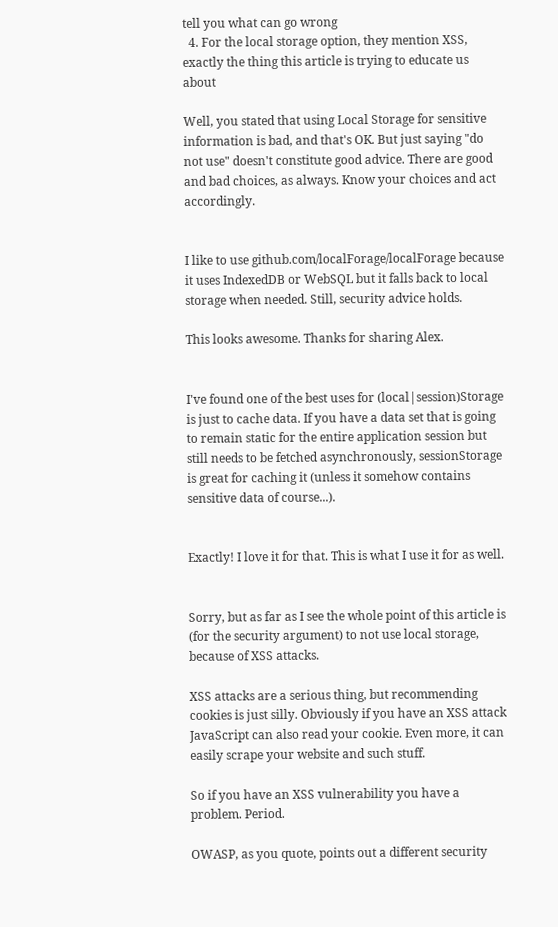tell you what can go wrong
  4. For the local storage option, they mention XSS, exactly the thing this article is trying to educate us about

Well, you stated that using Local Storage for sensitive information is bad, and that's OK. But just saying "do not use" doesn't constitute good advice. There are good and bad choices, as always. Know your choices and act accordingly.


I like to use github.com/localForage/localForage because it uses IndexedDB or WebSQL but it falls back to local storage when needed. Still, security advice holds.

This looks awesome. Thanks for sharing Alex.


I've found one of the best uses for (local|session)Storage is just to cache data. If you have a data set that is going to remain static for the entire application session but still needs to be fetched asynchronously, sessionStorage is great for caching it (unless it somehow contains sensitive data of course...).


Exactly! I love it for that. This is what I use it for as well.


Sorry, but as far as I see the whole point of this article is (for the security argument) to not use local storage, because of XSS attacks.

XSS attacks are a serious thing, but recommending cookies is just silly. Obviously if you have an XSS attack JavaScript can also read your cookie. Even more, it can easily scrape your website and such stuff.

So if you have an XSS vulnerability you have a problem. Period.

OWASP, as you quote, points out a different security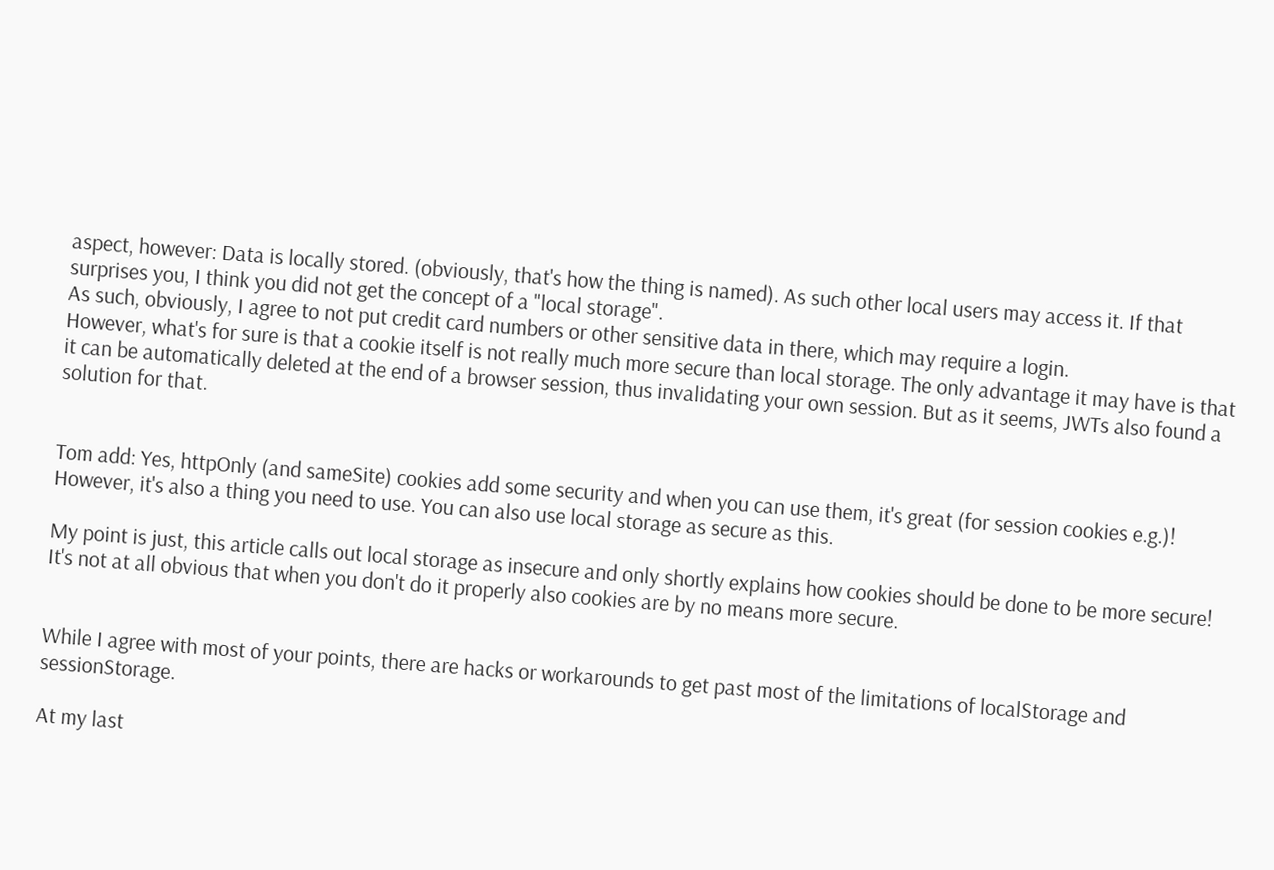aspect, however: Data is locally stored. (obviously, that's how the thing is named). As such other local users may access it. If that surprises you, I think you did not get the concept of a "local storage".
As such, obviously, I agree to not put credit card numbers or other sensitive data in there, which may require a login.
However, what's for sure is that a cookie itself is not really much more secure than local storage. The only advantage it may have is that it can be automatically deleted at the end of a browser session, thus invalidating your own session. But as it seems, JWTs also found a solution for that.


Tom add: Yes, httpOnly (and sameSite) cookies add some security and when you can use them, it's great (for session cookies e.g.)! However, it's also a thing you need to use. You can also use local storage as secure as this.

My point is just, this article calls out local storage as insecure and only shortly explains how cookies should be done to be more secure! It's not at all obvious that when you don't do it properly also cookies are by no means more secure.


While I agree with most of your points, there are hacks or workarounds to get past most of the limitations of localStorage and sessionStorage.

At my last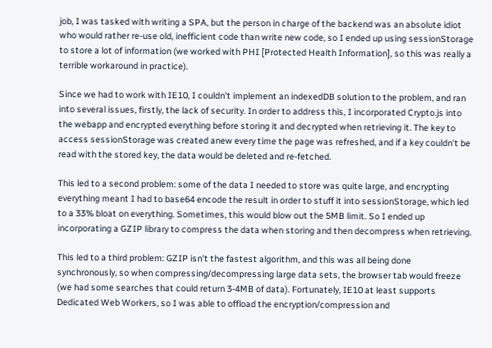job, I was tasked with writing a SPA, but the person in charge of the backend was an absolute idiot who would rather re-use old, inefficient code than write new code, so I ended up using sessionStorage to store a lot of information (we worked with PHI [Protected Health Information], so this was really a terrible workaround in practice).

Since we had to work with IE10, I couldn't implement an indexedDB solution to the problem, and ran into several issues, firstly, the lack of security. In order to address this, I incorporated Crypto.js into the webapp and encrypted everything before storing it and decrypted when retrieving it. The key to access sessionStorage was created anew every time the page was refreshed, and if a key couldn't be read with the stored key, the data would be deleted and re-fetched.

This led to a second problem: some of the data I needed to store was quite large, and encrypting everything meant I had to base64 encode the result in order to stuff it into sessionStorage, which led to a 33% bloat on everything. Sometimes, this would blow out the 5MB limit. So I ended up incorporating a GZIP library to compress the data when storing and then decompress when retrieving.

This led to a third problem: GZIP isn't the fastest algorithm, and this was all being done synchronously, so when compressing/decompressing large data sets, the browser tab would freeze (we had some searches that could return 3-4MB of data). Fortunately, IE10 at least supports Dedicated Web Workers, so I was able to offload the encryption/compression and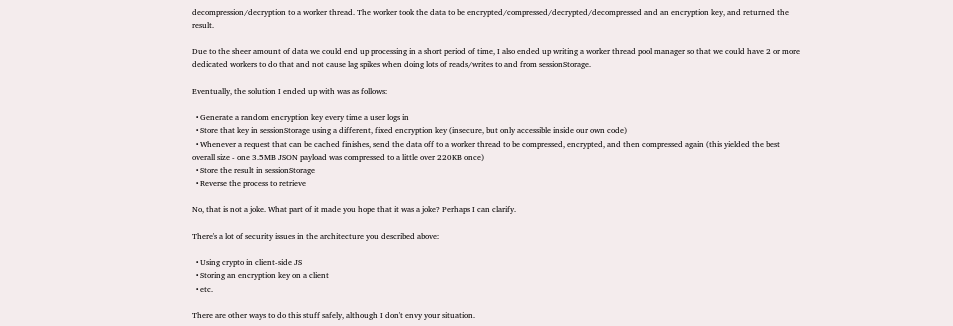decompression/decryption to a worker thread. The worker took the data to be encrypted/compressed/decrypted/decompressed and an encryption key, and returned the result.

Due to the sheer amount of data we could end up processing in a short period of time, I also ended up writing a worker thread pool manager so that we could have 2 or more dedicated workers to do that and not cause lag spikes when doing lots of reads/writes to and from sessionStorage.

Eventually, the solution I ended up with was as follows:

  • Generate a random encryption key every time a user logs in
  • Store that key in sessionStorage using a different, fixed encryption key (insecure, but only accessible inside our own code)
  • Whenever a request that can be cached finishes, send the data off to a worker thread to be compressed, encrypted, and then compressed again (this yielded the best overall size - one 3.5MB JSON payload was compressed to a little over 220KB once)
  • Store the result in sessionStorage
  • Reverse the process to retrieve

No, that is not a joke. What part of it made you hope that it was a joke? Perhaps I can clarify.

There's a lot of security issues in the architecture you described above:

  • Using crypto in client-side JS
  • Storing an encryption key on a client
  • etc.

There are other ways to do this stuff safely, although I don't envy your situation.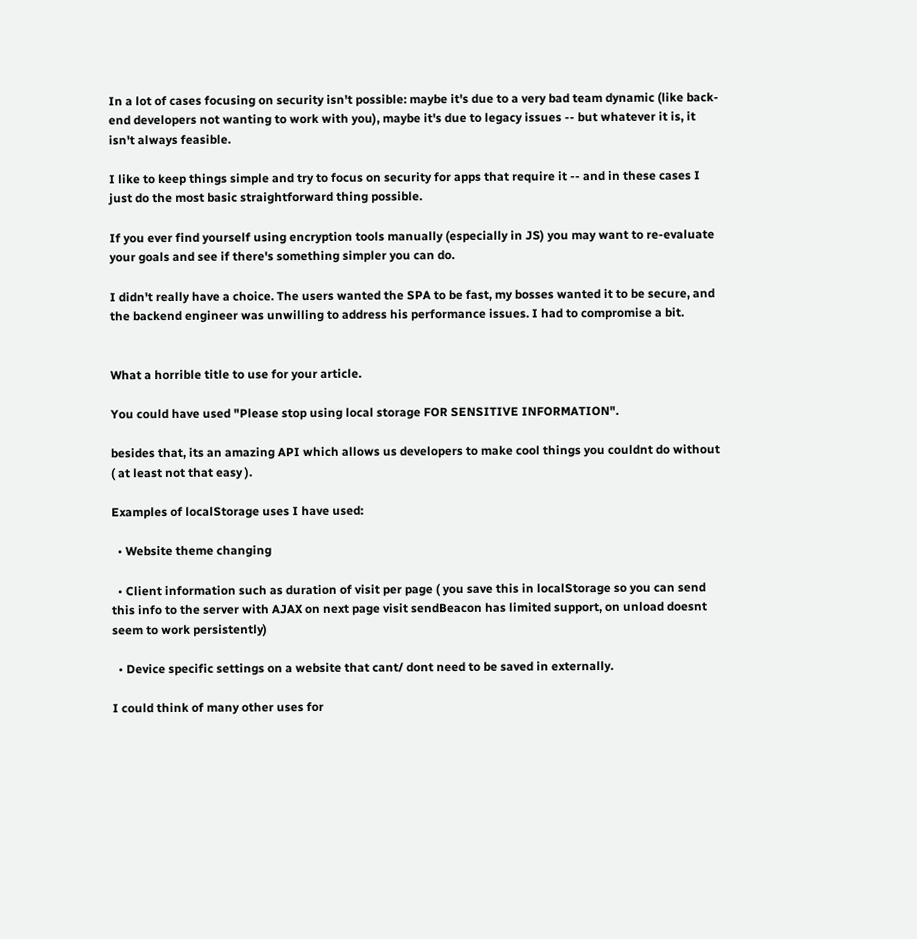In a lot of cases focusing on security isn't possible: maybe it's due to a very bad team dynamic (like back-end developers not wanting to work with you), maybe it's due to legacy issues -- but whatever it is, it isn't always feasible.

I like to keep things simple and try to focus on security for apps that require it -- and in these cases I just do the most basic straightforward thing possible.

If you ever find yourself using encryption tools manually (especially in JS) you may want to re-evaluate your goals and see if there's something simpler you can do.

I didn't really have a choice. The users wanted the SPA to be fast, my bosses wanted it to be secure, and the backend engineer was unwilling to address his performance issues. I had to compromise a bit.


What a horrible title to use for your article.

You could have used "Please stop using local storage FOR SENSITIVE INFORMATION".

besides that, its an amazing API which allows us developers to make cool things you couldnt do without ( at least not that easy ).

Examples of localStorage uses I have used:

  • Website theme changing

  • Client information such as duration of visit per page ( you save this in localStorage so you can send this info to the server with AJAX on next page visit sendBeacon has limited support, on unload doesnt seem to work persistently)

  • Device specific settings on a website that cant/ dont need to be saved in externally.

I could think of many other uses for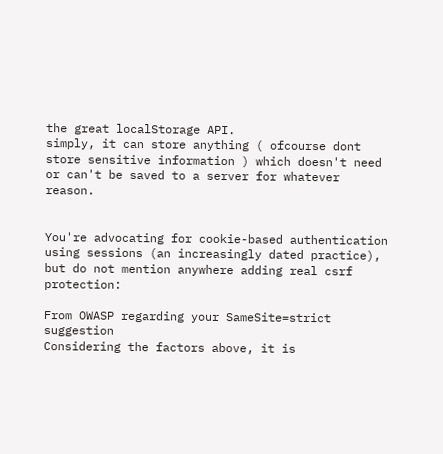the great localStorage API.
simply, it can store anything ( ofcourse dont store sensitive information ) which doesn't need or can't be saved to a server for whatever reason.


You're advocating for cookie-based authentication using sessions (an increasingly dated practice), but do not mention anywhere adding real csrf protection:

From OWASP regarding your SameSite=strict suggestion
Considering the factors above, it is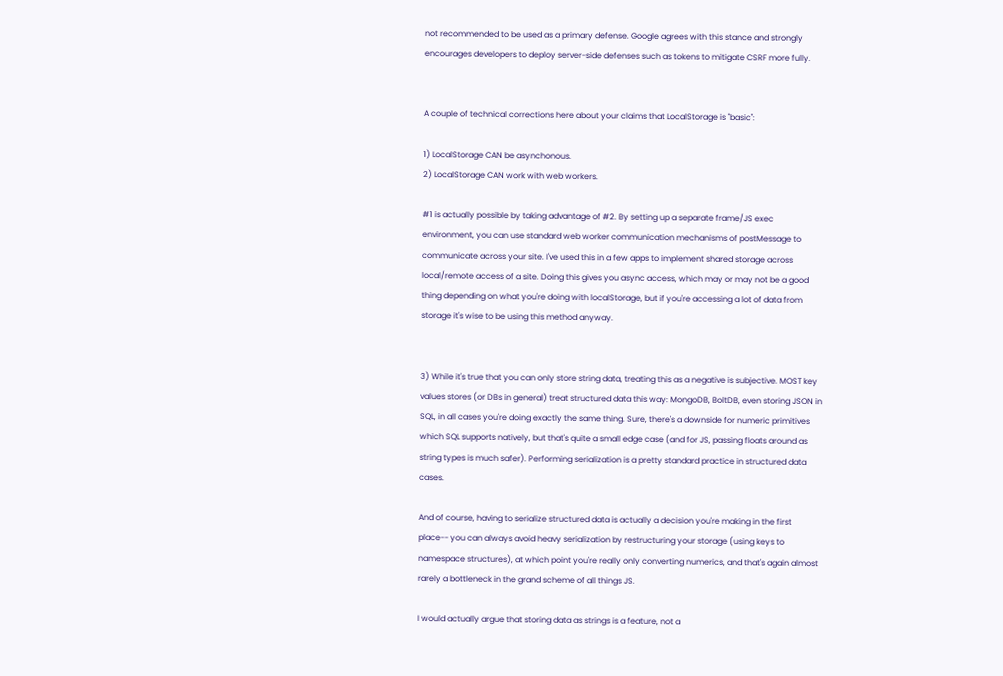not recommended to be used as a primary defense. Google agrees with this stance and strongly encourages developers to deploy server-side defenses such as tokens to mitigate CSRF more fully.


A couple of technical corrections here about your claims that LocalStorage is "basic":

1) LocalStorage CAN be asynchonous.
2) LocalStorage CAN work with web workers.

#1 is actually possible by taking advantage of #2. By setting up a separate frame/JS exec environment, you can use standard web worker communication mechanisms of postMessage to communicate across your site. I've used this in a few apps to implement shared storage across local/remote access of a site. Doing this gives you async access, which may or may not be a good thing depending on what you're doing with localStorage, but if you're accessing a lot of data from storage it's wise to be using this method anyway.


3) While it's true that you can only store string data, treating this as a negative is subjective. MOST key values stores (or DBs in general) treat structured data this way: MongoDB, BoltDB, even storing JSON in SQL, in all cases you're doing exactly the same thing. Sure, there's a downside for numeric primitives which SQL supports natively, but that's quite a small edge case (and for JS, passing floats around as string types is much safer). Performing serialization is a pretty standard practice in structured data cases.

And of course, having to serialize structured data is actually a decision you're making in the first place-- you can always avoid heavy serialization by restructuring your storage (using keys to namespace structures), at which point you're really only converting numerics, and that's again almost rarely a bottleneck in the grand scheme of all things JS.

I would actually argue that storing data as strings is a feature, not a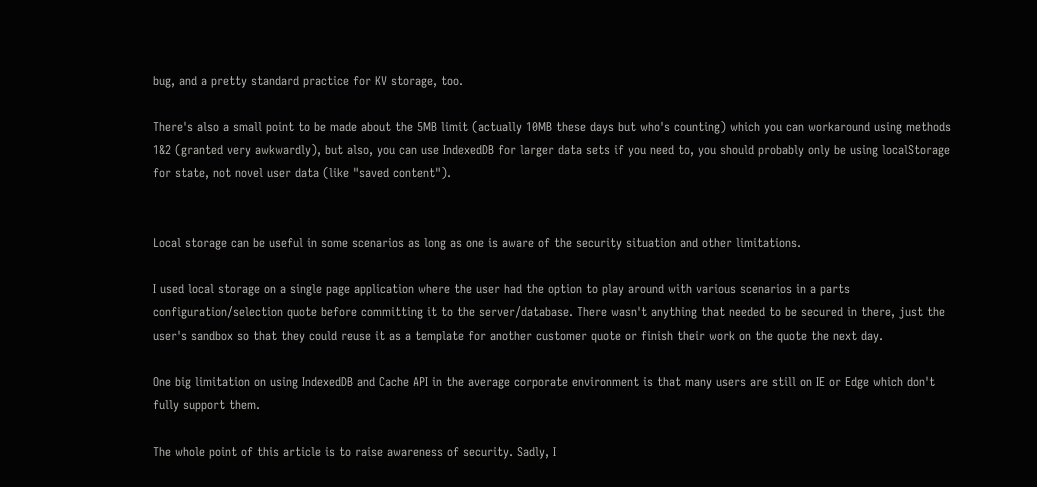bug, and a pretty standard practice for KV storage, too.

There's also a small point to be made about the 5MB limit (actually 10MB these days but who's counting) which you can workaround using methods 1&2 (granted very awkwardly), but also, you can use IndexedDB for larger data sets if you need to, you should probably only be using localStorage for state, not novel user data (like "saved content").


Local storage can be useful in some scenarios as long as one is aware of the security situation and other limitations.

I used local storage on a single page application where the user had the option to play around with various scenarios in a parts configuration/selection quote before committing it to the server/database. There wasn't anything that needed to be secured in there, just the user's sandbox so that they could reuse it as a template for another customer quote or finish their work on the quote the next day.

One big limitation on using IndexedDB and Cache API in the average corporate environment is that many users are still on IE or Edge which don't fully support them.

The whole point of this article is to raise awareness of security. Sadly, I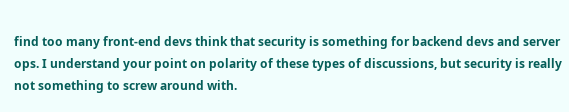find too many front-end devs think that security is something for backend devs and server ops. I understand your point on polarity of these types of discussions, but security is really not something to screw around with.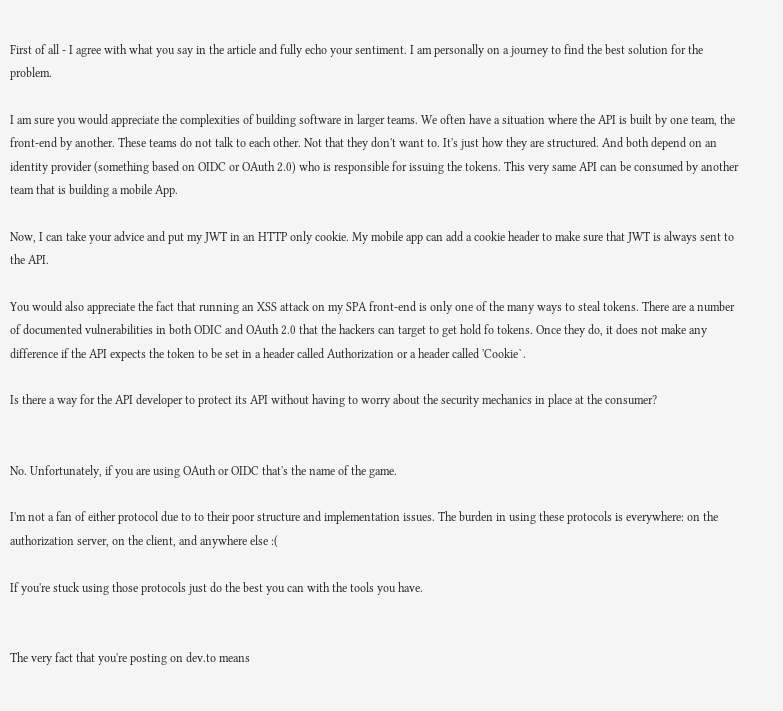First of all - I agree with what you say in the article and fully echo your sentiment. I am personally on a journey to find the best solution for the problem.

I am sure you would appreciate the complexities of building software in larger teams. We often have a situation where the API is built by one team, the front-end by another. These teams do not talk to each other. Not that they don't want to. It's just how they are structured. And both depend on an identity provider (something based on OIDC or OAuth 2.0) who is responsible for issuing the tokens. This very same API can be consumed by another team that is building a mobile App.

Now, I can take your advice and put my JWT in an HTTP only cookie. My mobile app can add a cookie header to make sure that JWT is always sent to the API.

You would also appreciate the fact that running an XSS attack on my SPA front-end is only one of the many ways to steal tokens. There are a number of documented vulnerabilities in both ODIC and OAuth 2.0 that the hackers can target to get hold fo tokens. Once they do, it does not make any difference if the API expects the token to be set in a header called Authorization or a header called 'Cookie`.

Is there a way for the API developer to protect its API without having to worry about the security mechanics in place at the consumer?


No. Unfortunately, if you are using OAuth or OIDC that's the name of the game.

I'm not a fan of either protocol due to to their poor structure and implementation issues. The burden in using these protocols is everywhere: on the authorization server, on the client, and anywhere else :(

If you're stuck using those protocols just do the best you can with the tools you have.


The very fact that you're posting on dev.to means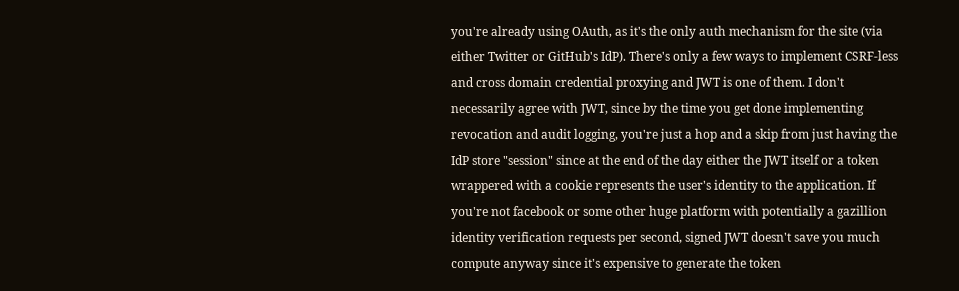you're already using OAuth, as it's the only auth mechanism for the site (via either Twitter or GitHub's IdP). There's only a few ways to implement CSRF-less and cross domain credential proxying and JWT is one of them. I don't necessarily agree with JWT, since by the time you get done implementing revocation and audit logging, you're just a hop and a skip from just having the IdP store "session" since at the end of the day either the JWT itself or a token wrappered with a cookie represents the user's identity to the application. If you're not facebook or some other huge platform with potentially a gazillion identity verification requests per second, signed JWT doesn't save you much compute anyway since it's expensive to generate the token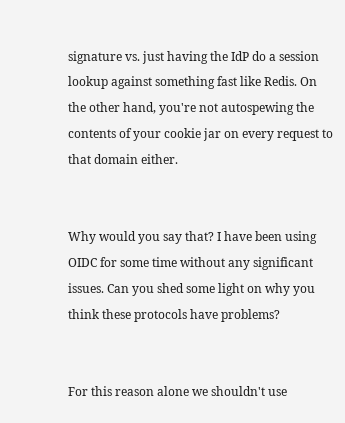signature vs. just having the IdP do a session lookup against something fast like Redis. On the other hand, you're not autospewing the contents of your cookie jar on every request to that domain either.


Why would you say that? I have been using OIDC for some time without any significant issues. Can you shed some light on why you think these protocols have problems?


For this reason alone we shouldn't use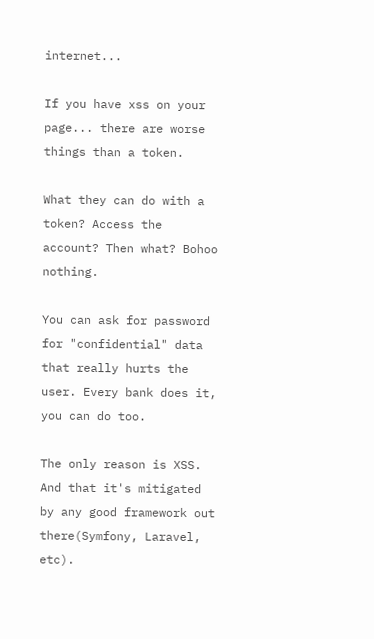internet...

If you have xss on your page... there are worse things than a token.

What they can do with a token? Access the account? Then what? Bohoo nothing.

You can ask for password for "confidential" data that really hurts the user. Every bank does it, you can do too.

The only reason is XSS. And that it's mitigated by any good framework out there(Symfony, Laravel, etc).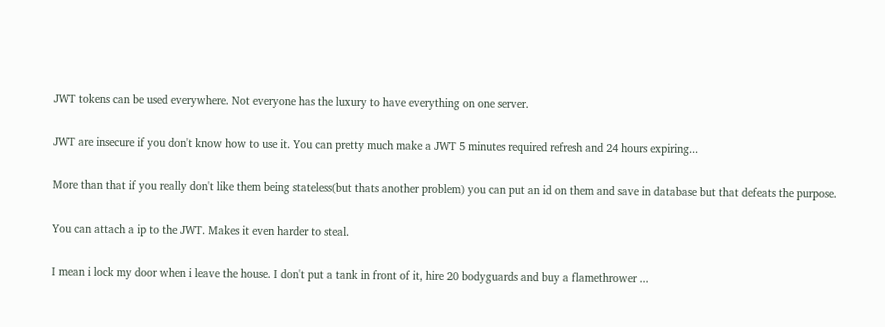JWT tokens can be used everywhere. Not everyone has the luxury to have everything on one server.

JWT are insecure if you don't know how to use it. You can pretty much make a JWT 5 minutes required refresh and 24 hours expiring...

More than that if you really don't like them being stateless(but thats another problem) you can put an id on them and save in database but that defeats the purpose.

You can attach a ip to the JWT. Makes it even harder to steal.

I mean i lock my door when i leave the house. I don't put a tank in front of it, hire 20 bodyguards and buy a flamethrower ...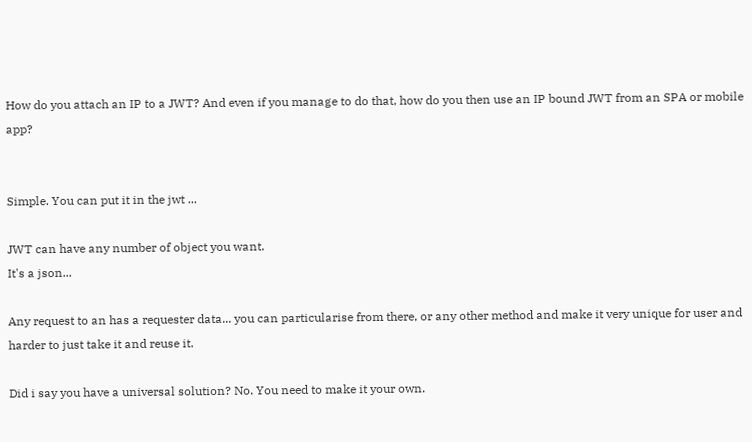How do you attach an IP to a JWT? And even if you manage to do that, how do you then use an IP bound JWT from an SPA or mobile app?


Simple. You can put it in the jwt ...

JWT can have any number of object you want.
It's a json...

Any request to an has a requester data... you can particularise from there, or any other method and make it very unique for user and harder to just take it and reuse it.

Did i say you have a universal solution? No. You need to make it your own.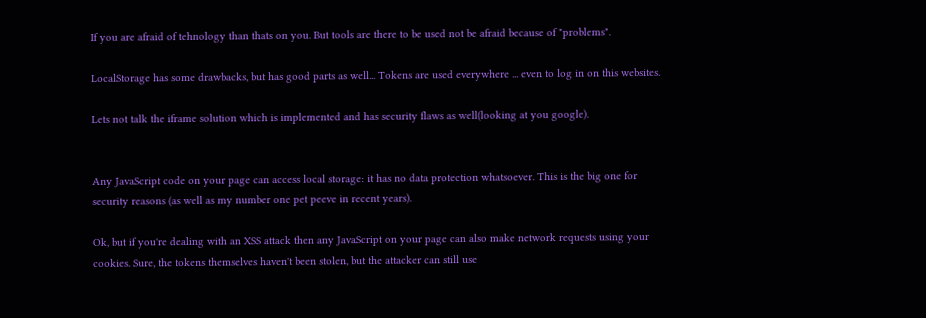If you are afraid of tehnology than thats on you. But tools are there to be used not be afraid because of "problems".

LocalStorage has some drawbacks, but has good parts as well... Tokens are used everywhere ... even to log in on this websites.

Lets not talk the iframe solution which is implemented and has security flaws as well(looking at you google).


Any JavaScript code on your page can access local storage: it has no data protection whatsoever. This is the big one for security reasons (as well as my number one pet peeve in recent years).

Ok, but if you're dealing with an XSS attack then any JavaScript on your page can also make network requests using your cookies. Sure, the tokens themselves haven't been stolen, but the attacker can still use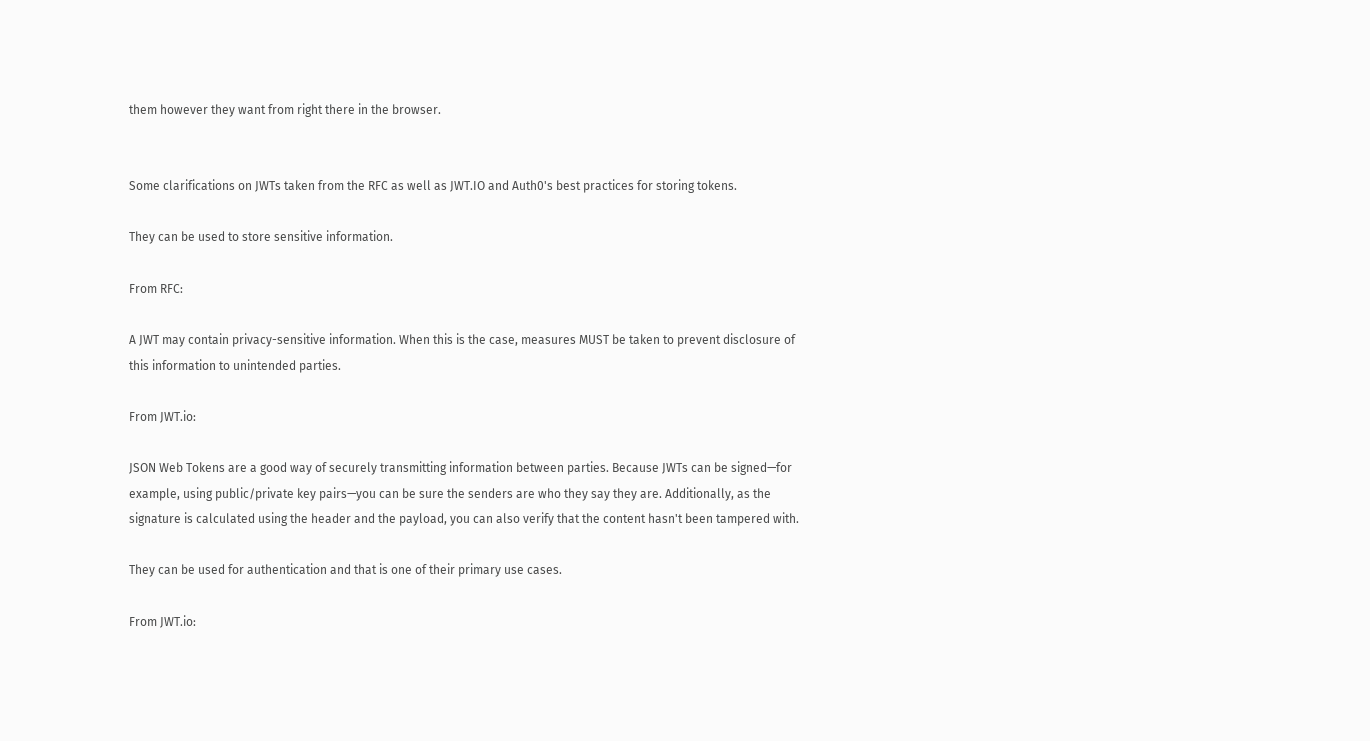them however they want from right there in the browser.


Some clarifications on JWTs taken from the RFC as well as JWT.IO and Auth0's best practices for storing tokens.

They can be used to store sensitive information.

From RFC:

A JWT may contain privacy-sensitive information. When this is the case, measures MUST be taken to prevent disclosure of this information to unintended parties.

From JWT.io:

JSON Web Tokens are a good way of securely transmitting information between parties. Because JWTs can be signed—for example, using public/private key pairs—you can be sure the senders are who they say they are. Additionally, as the signature is calculated using the header and the payload, you can also verify that the content hasn't been tampered with.

They can be used for authentication and that is one of their primary use cases.

From JWT.io: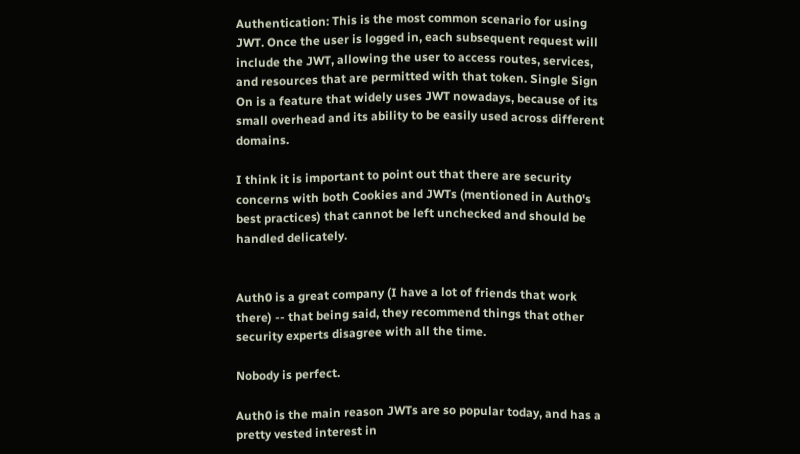Authentication: This is the most common scenario for using JWT. Once the user is logged in, each subsequent request will include the JWT, allowing the user to access routes, services, and resources that are permitted with that token. Single Sign On is a feature that widely uses JWT nowadays, because of its small overhead and its ability to be easily used across different domains.

I think it is important to point out that there are security concerns with both Cookies and JWTs (mentioned in Auth0's best practices) that cannot be left unchecked and should be handled delicately.


Auth0 is a great company (I have a lot of friends that work there) -- that being said, they recommend things that other security experts disagree with all the time.

Nobody is perfect.

Auth0 is the main reason JWTs are so popular today, and has a pretty vested interest in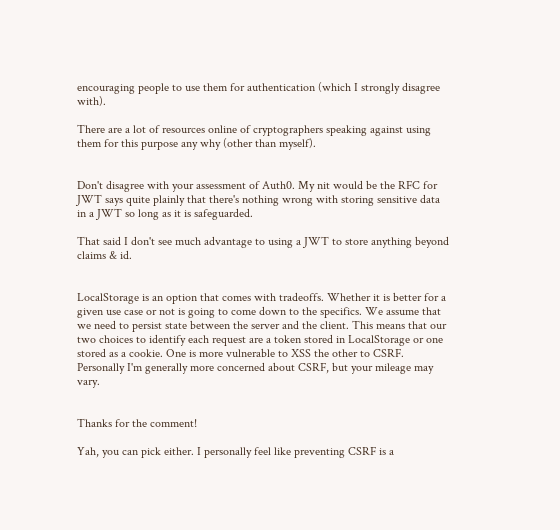encouraging people to use them for authentication (which I strongly disagree with).

There are a lot of resources online of cryptographers speaking against using them for this purpose any why (other than myself).


Don't disagree with your assessment of Auth0. My nit would be the RFC for JWT says quite plainly that there's nothing wrong with storing sensitive data in a JWT so long as it is safeguarded.

That said I don't see much advantage to using a JWT to store anything beyond claims & id.


LocalStorage is an option that comes with tradeoffs. Whether it is better for a given use case or not is going to come down to the specifics. We assume that we need to persist state between the server and the client. This means that our two choices to identify each request are a token stored in LocalStorage or one stored as a cookie. One is more vulnerable to XSS the other to CSRF. Personally I'm generally more concerned about CSRF, but your mileage may vary.


Thanks for the comment!

Yah, you can pick either. I personally feel like preventing CSRF is a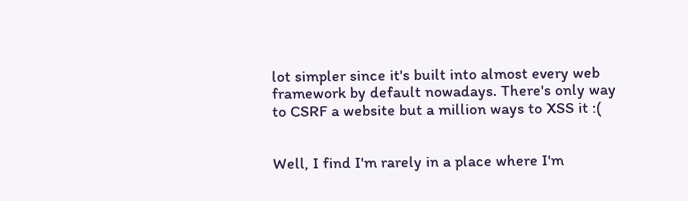lot simpler since it's built into almost every web framework by default nowadays. There's only way to CSRF a website but a million ways to XSS it :(


Well, I find I'm rarely in a place where I'm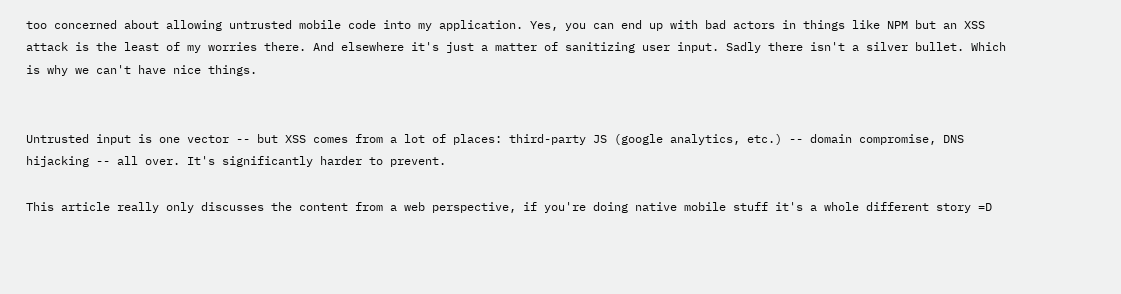too concerned about allowing untrusted mobile code into my application. Yes, you can end up with bad actors in things like NPM but an XSS attack is the least of my worries there. And elsewhere it's just a matter of sanitizing user input. Sadly there isn't a silver bullet. Which is why we can't have nice things.


Untrusted input is one vector -- but XSS comes from a lot of places: third-party JS (google analytics, etc.) -- domain compromise, DNS hijacking -- all over. It's significantly harder to prevent.

This article really only discusses the content from a web perspective, if you're doing native mobile stuff it's a whole different story =D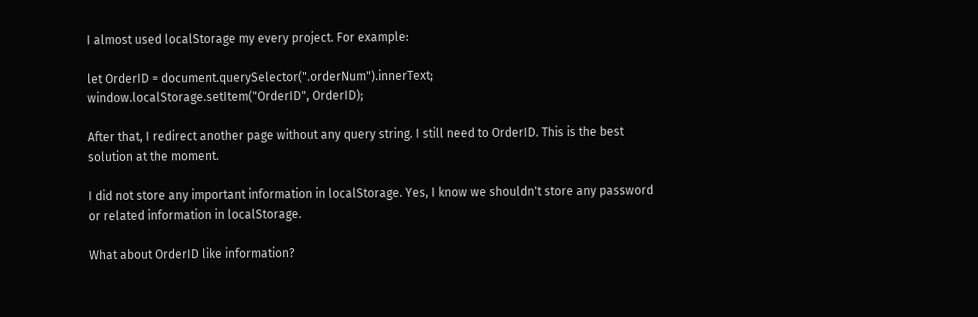I almost used localStorage my every project. For example:

let OrderID = document.querySelector(".orderNum").innerText;
window.localStorage.setItem("OrderID", OrderID);

After that, I redirect another page without any query string. I still need to OrderID. This is the best solution at the moment.

I did not store any important information in localStorage. Yes, I know we shouldn't store any password or related information in localStorage.

What about OrderID like information?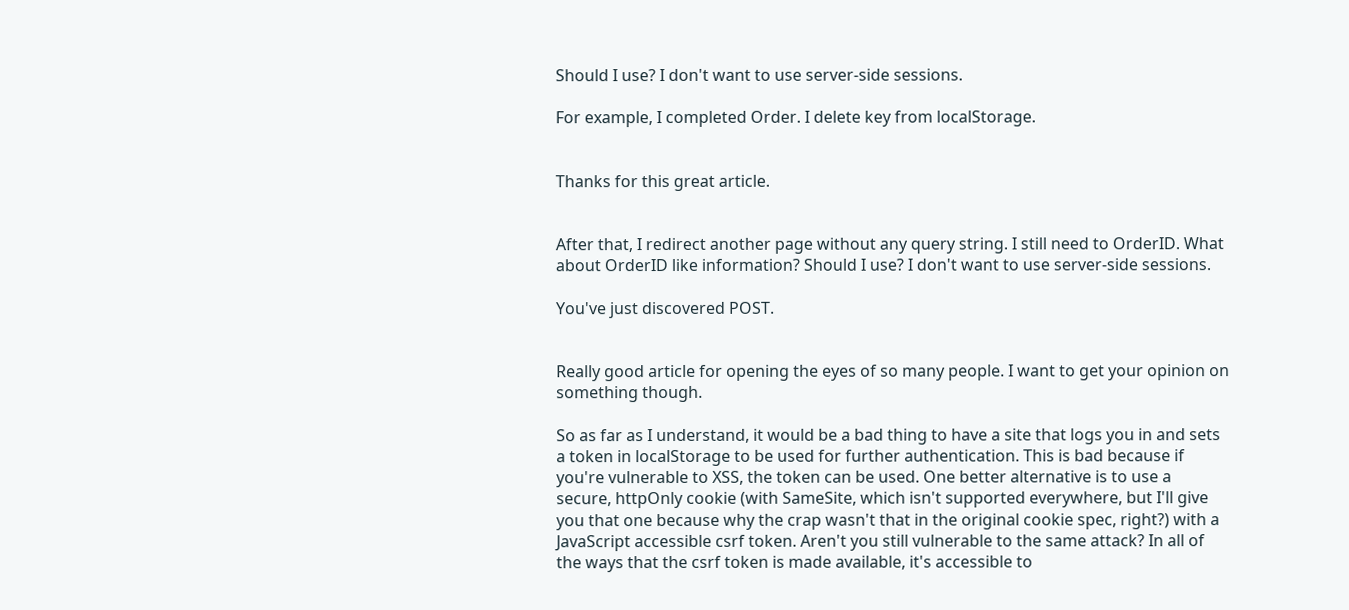Should I use? I don't want to use server-side sessions.

For example, I completed Order. I delete key from localStorage.


Thanks for this great article.


After that, I redirect another page without any query string. I still need to OrderID. What about OrderID like information? Should I use? I don't want to use server-side sessions.

You've just discovered POST.


Really good article for opening the eyes of so many people. I want to get your opinion on something though.

So as far as I understand, it would be a bad thing to have a site that logs you in and sets a token in localStorage to be used for further authentication. This is bad because if you're vulnerable to XSS, the token can be used. One better alternative is to use a secure, httpOnly cookie (with SameSite, which isn't supported everywhere, but I'll give you that one because why the crap wasn't that in the original cookie spec, right?) with a JavaScript accessible csrf token. Aren't you still vulnerable to the same attack? In all of the ways that the csrf token is made available, it's accessible to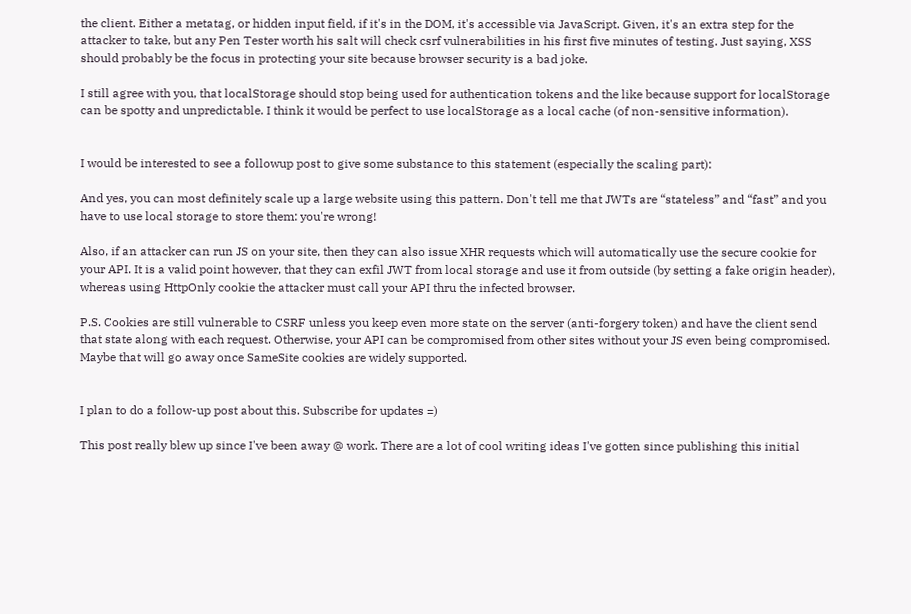the client. Either a metatag, or hidden input field, if it's in the DOM, it's accessible via JavaScript. Given, it's an extra step for the attacker to take, but any Pen Tester worth his salt will check csrf vulnerabilities in his first five minutes of testing. Just saying, XSS should probably be the focus in protecting your site because browser security is a bad joke.

I still agree with you, that localStorage should stop being used for authentication tokens and the like because support for localStorage can be spotty and unpredictable. I think it would be perfect to use localStorage as a local cache (of non-sensitive information).


I would be interested to see a followup post to give some substance to this statement (especially the scaling part):

And yes, you can most definitely scale up a large website using this pattern. Don't tell me that JWTs are “stateless” and “fast” and you have to use local storage to store them: you're wrong!

Also, if an attacker can run JS on your site, then they can also issue XHR requests which will automatically use the secure cookie for your API. It is a valid point however, that they can exfil JWT from local storage and use it from outside (by setting a fake origin header), whereas using HttpOnly cookie the attacker must call your API thru the infected browser.

P.S. Cookies are still vulnerable to CSRF unless you keep even more state on the server (anti-forgery token) and have the client send that state along with each request. Otherwise, your API can be compromised from other sites without your JS even being compromised. Maybe that will go away once SameSite cookies are widely supported.


I plan to do a follow-up post about this. Subscribe for updates =)

This post really blew up since I've been away @ work. There are a lot of cool writing ideas I've gotten since publishing this initial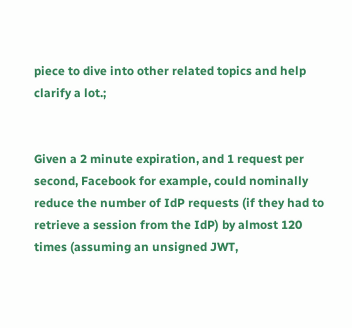piece to dive into other related topics and help clarify a lot.;


Given a 2 minute expiration, and 1 request per second, Facebook for example, could nominally reduce the number of IdP requests (if they had to retrieve a session from the IdP) by almost 120 times (assuming an unsigned JWT,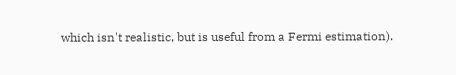which isn't realistic, but is useful from a Fermi estimation).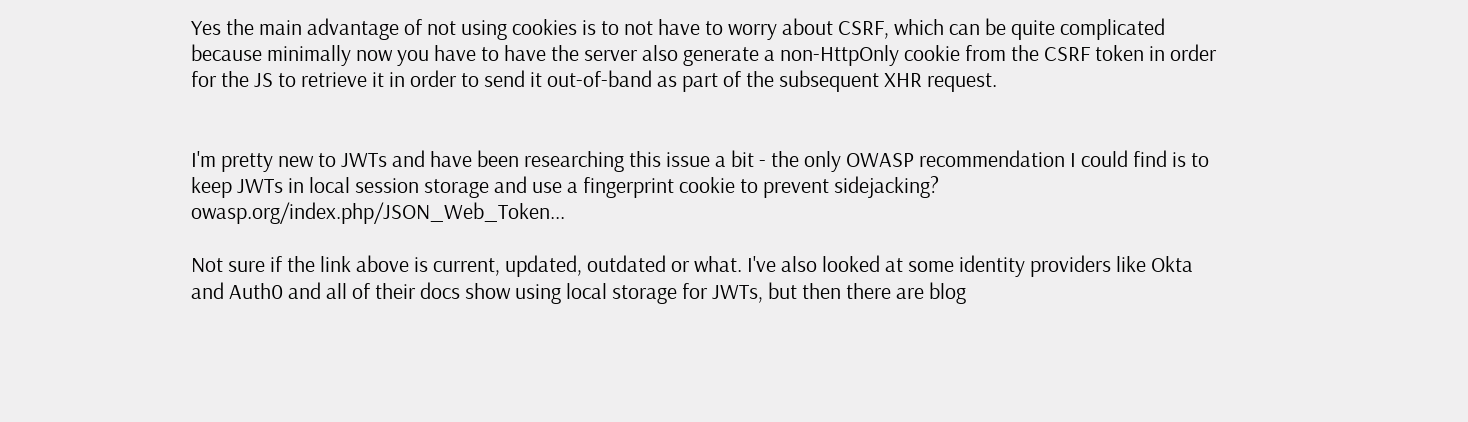Yes the main advantage of not using cookies is to not have to worry about CSRF, which can be quite complicated because minimally now you have to have the server also generate a non-HttpOnly cookie from the CSRF token in order for the JS to retrieve it in order to send it out-of-band as part of the subsequent XHR request.


I'm pretty new to JWTs and have been researching this issue a bit - the only OWASP recommendation I could find is to keep JWTs in local session storage and use a fingerprint cookie to prevent sidejacking? owasp.org/index.php/JSON_Web_Token...

Not sure if the link above is current, updated, outdated or what. I've also looked at some identity providers like Okta and Auth0 and all of their docs show using local storage for JWTs, but then there are blog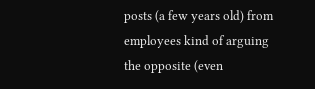posts (a few years old) from employees kind of arguing the opposite (even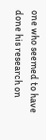one who seemed to have done his research on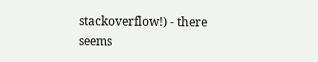stackoverflow!) - there seems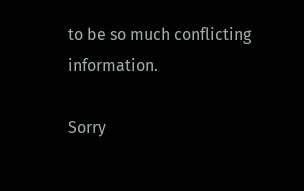to be so much conflicting information.

Sorry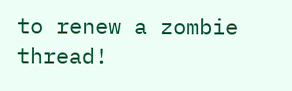to renew a zombie thread!